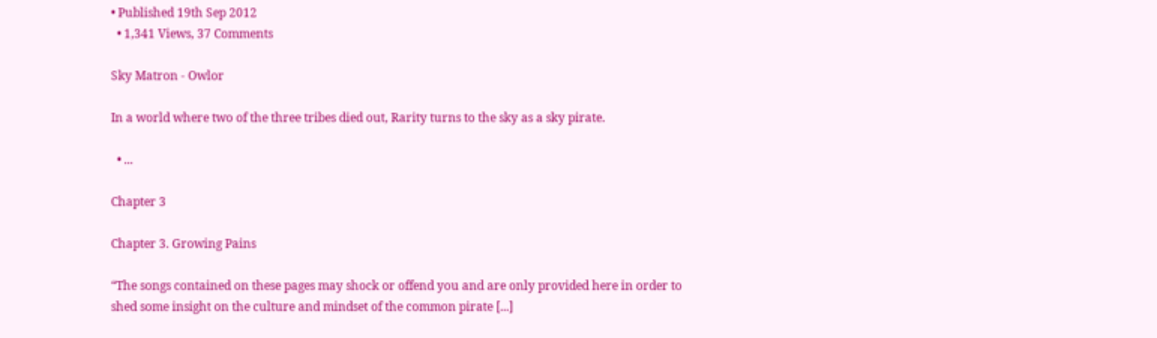• Published 19th Sep 2012
  • 1,341 Views, 37 Comments

Sky Matron - Owlor

In a world where two of the three tribes died out, Rarity turns to the sky as a sky pirate.

  • ...

Chapter 3

Chapter 3. Growing Pains

“The songs contained on these pages may shock or offend you and are only provided here in order to shed some insight on the culture and mindset of the common pirate [...]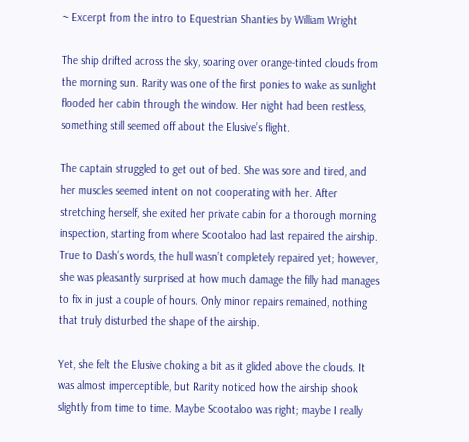~ Excerpt from the intro to Equestrian Shanties by William Wright

The ship drifted across the sky, soaring over orange-tinted clouds from the morning sun. Rarity was one of the first ponies to wake as sunlight flooded her cabin through the window. Her night had been restless, something still seemed off about the Elusive’s flight.

The captain struggled to get out of bed. She was sore and tired, and her muscles seemed intent on not cooperating with her. After stretching herself, she exited her private cabin for a thorough morning inspection, starting from where Scootaloo had last repaired the airship. True to Dash’s words, the hull wasn’t completely repaired yet; however, she was pleasantly surprised at how much damage the filly had manages to fix in just a couple of hours. Only minor repairs remained, nothing that truly disturbed the shape of the airship.

Yet, she felt the Elusive choking a bit as it glided above the clouds. It was almost imperceptible, but Rarity noticed how the airship shook slightly from time to time. Maybe Scootaloo was right; maybe I really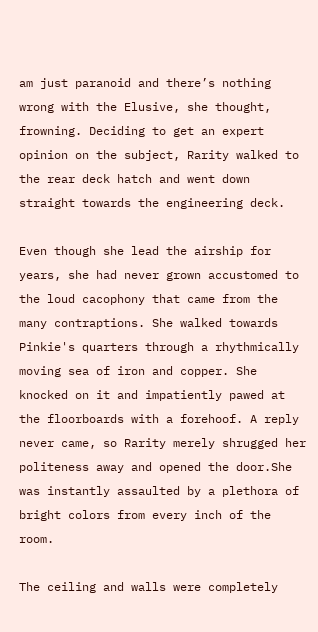am just paranoid and there’s nothing wrong with the Elusive, she thought, frowning. Deciding to get an expert opinion on the subject, Rarity walked to the rear deck hatch and went down straight towards the engineering deck.

Even though she lead the airship for years, she had never grown accustomed to the loud cacophony that came from the many contraptions. She walked towards Pinkie's quarters through a rhythmically moving sea of iron and copper. She knocked on it and impatiently pawed at the floorboards with a forehoof. A reply never came, so Rarity merely shrugged her politeness away and opened the door.She was instantly assaulted by a plethora of bright colors from every inch of the room.

The ceiling and walls were completely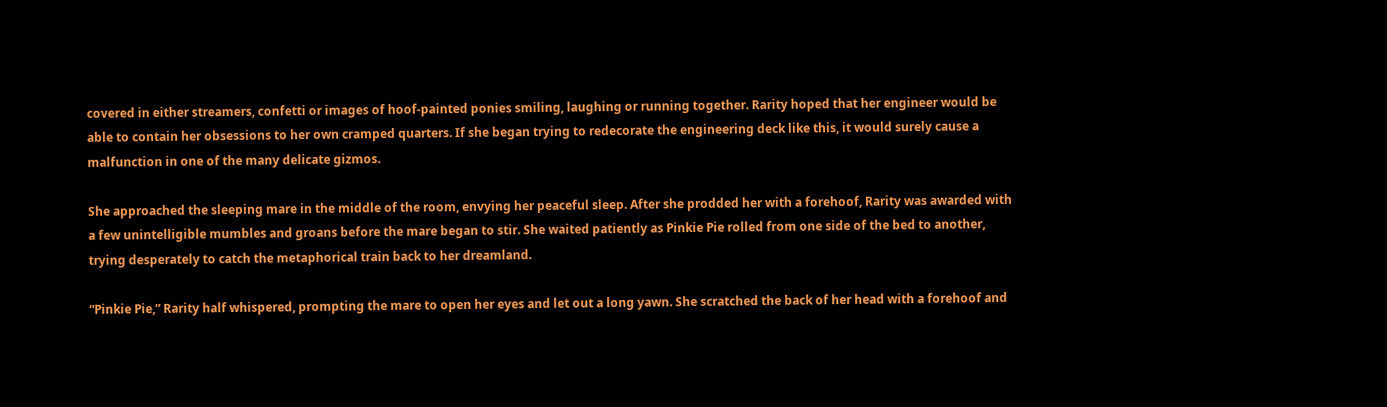covered in either streamers, confetti or images of hoof-painted ponies smiling, laughing or running together. Rarity hoped that her engineer would be able to contain her obsessions to her own cramped quarters. If she began trying to redecorate the engineering deck like this, it would surely cause a malfunction in one of the many delicate gizmos.

She approached the sleeping mare in the middle of the room, envying her peaceful sleep. After she prodded her with a forehoof, Rarity was awarded with a few unintelligible mumbles and groans before the mare began to stir. She waited patiently as Pinkie Pie rolled from one side of the bed to another, trying desperately to catch the metaphorical train back to her dreamland.

“Pinkie Pie,” Rarity half whispered, prompting the mare to open her eyes and let out a long yawn. She scratched the back of her head with a forehoof and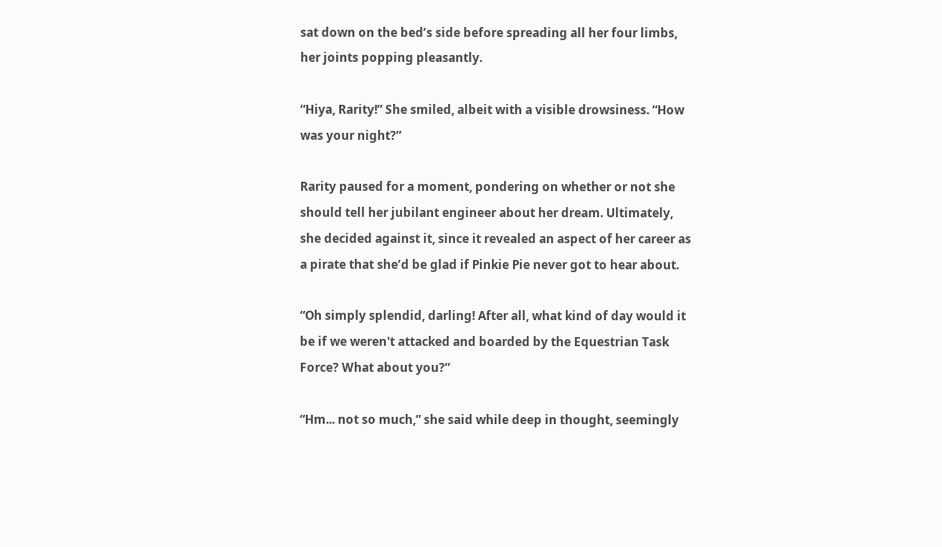sat down on the bed’s side before spreading all her four limbs, her joints popping pleasantly.

“Hiya, Rarity!” She smiled, albeit with a visible drowsiness. “How was your night?”

Rarity paused for a moment, pondering on whether or not she should tell her jubilant engineer about her dream. Ultimately, she decided against it, since it revealed an aspect of her career as a pirate that she’d be glad if Pinkie Pie never got to hear about.

“Oh simply splendid, darling! After all, what kind of day would it be if we weren't attacked and boarded by the Equestrian Task Force? What about you?”

“Hm... not so much,” she said while deep in thought, seemingly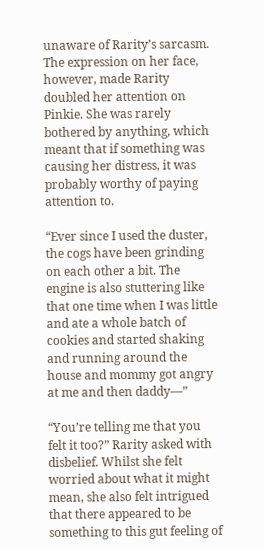unaware of Rarity’s sarcasm. The expression on her face, however, made Rarity doubled her attention on Pinkie. She was rarely bothered by anything, which meant that if something was causing her distress, it was probably worthy of paying attention to.

“Ever since I used the duster, the cogs have been grinding on each other a bit. The engine is also stuttering like that one time when I was little and ate a whole batch of cookies and started shaking and running around the house and mommy got angry at me and then daddy—”

“You’re telling me that you felt it too?” Rarity asked with disbelief. Whilst she felt worried about what it might mean, she also felt intrigued that there appeared to be something to this gut feeling of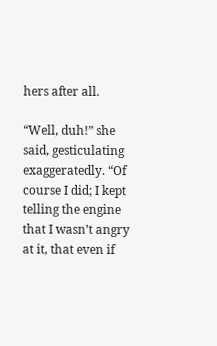hers after all.

“Well, duh!” she said, gesticulating exaggeratedly. “Of course I did; I kept telling the engine that I wasn’t angry at it, that even if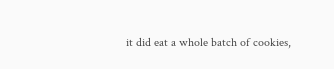it did eat a whole batch of cookies,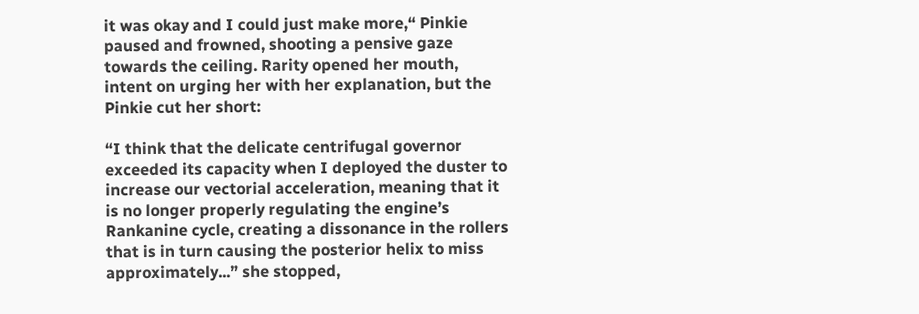it was okay and I could just make more,“ Pinkie paused and frowned, shooting a pensive gaze towards the ceiling. Rarity opened her mouth, intent on urging her with her explanation, but the Pinkie cut her short:

“I think that the delicate centrifugal governor exceeded its capacity when I deployed the duster to increase our vectorial acceleration, meaning that it is no longer properly regulating the engine’s Rankanine cycle, creating a dissonance in the rollers that is in turn causing the posterior helix to miss approximately...” she stopped,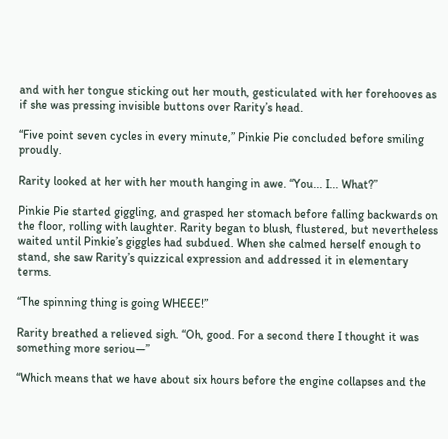and with her tongue sticking out her mouth, gesticulated with her forehooves as if she was pressing invisible buttons over Rarity’s head.

“Five point seven cycles in every minute,” Pinkie Pie concluded before smiling proudly.

Rarity looked at her with her mouth hanging in awe. “You... I... What?”

Pinkie Pie started giggling, and grasped her stomach before falling backwards on the floor, rolling with laughter. Rarity began to blush, flustered, but nevertheless waited until Pinkie’s giggles had subdued. When she calmed herself enough to stand, she saw Rarity’s quizzical expression and addressed it in elementary terms.

“The spinning thing is going WHEEE!”

Rarity breathed a relieved sigh. “Oh, good. For a second there I thought it was something more seriou—”

“Which means that we have about six hours before the engine collapses and the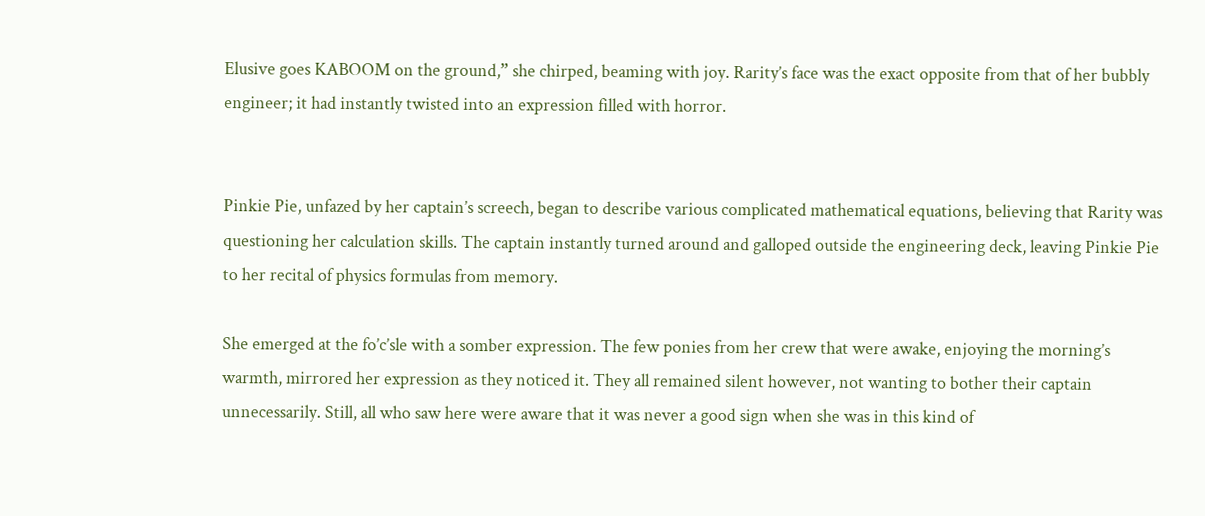Elusive goes KABOOM on the ground,” she chirped, beaming with joy. Rarity’s face was the exact opposite from that of her bubbly engineer; it had instantly twisted into an expression filled with horror.


Pinkie Pie, unfazed by her captain’s screech, began to describe various complicated mathematical equations, believing that Rarity was questioning her calculation skills. The captain instantly turned around and galloped outside the engineering deck, leaving Pinkie Pie to her recital of physics formulas from memory.

She emerged at the fo’c’sle with a somber expression. The few ponies from her crew that were awake, enjoying the morning’s warmth, mirrored her expression as they noticed it. They all remained silent however, not wanting to bother their captain unnecessarily. Still, all who saw here were aware that it was never a good sign when she was in this kind of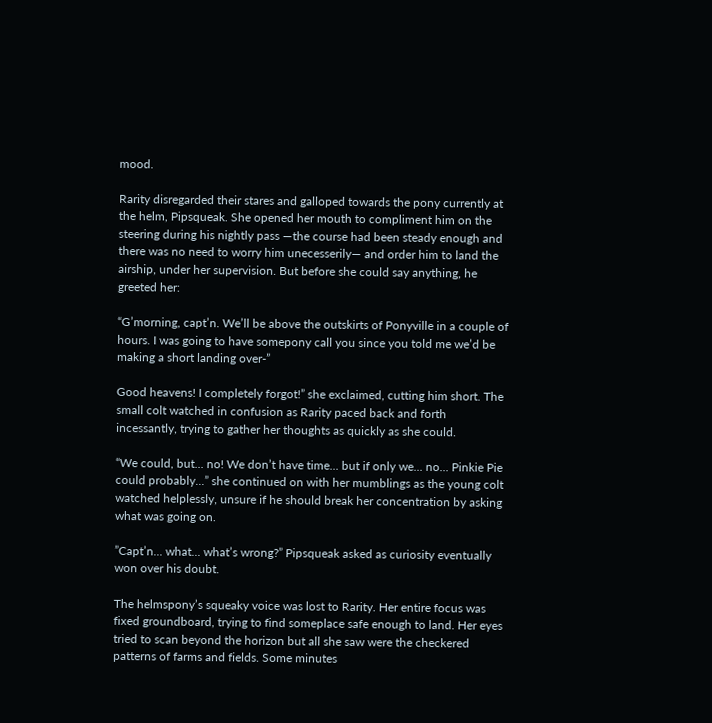mood.

Rarity disregarded their stares and galloped towards the pony currently at the helm, Pipsqueak. She opened her mouth to compliment him on the steering during his nightly pass —the course had been steady enough and there was no need to worry him unecesserily— and order him to land the airship, under her supervision. But before she could say anything, he greeted her:

“G’morning, capt’n. We’ll be above the outskirts of Ponyville in a couple of hours. I was going to have somepony call you since you told me we’d be making a short landing over-”

Good heavens! I completely forgot!” she exclaimed, cutting him short. The small colt watched in confusion as Rarity paced back and forth incessantly, trying to gather her thoughts as quickly as she could.

“We could, but... no! We don’t have time... but if only we... no... Pinkie Pie could probably...” she continued on with her mumblings as the young colt watched helplessly, unsure if he should break her concentration by asking what was going on.

”Capt’n... what... what’s wrong?” Pipsqueak asked as curiosity eventually won over his doubt.

The helmspony’s squeaky voice was lost to Rarity. Her entire focus was fixed groundboard, trying to find someplace safe enough to land. Her eyes tried to scan beyond the horizon but all she saw were the checkered patterns of farms and fields. Some minutes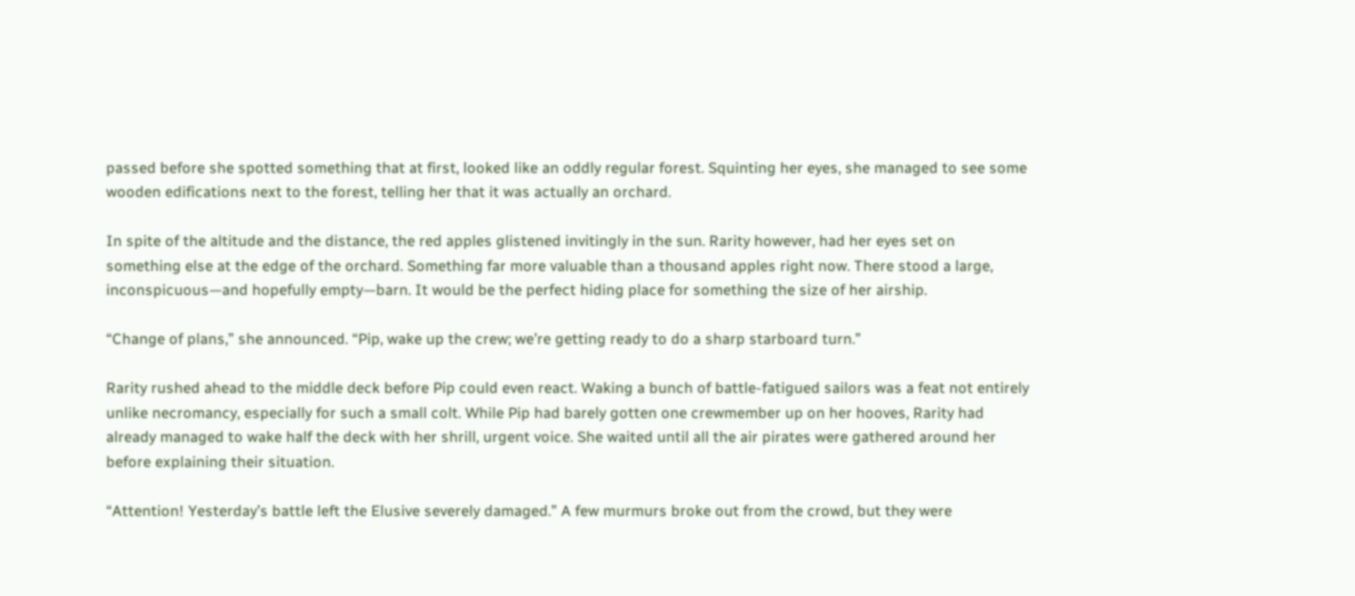passed before she spotted something that at first, looked like an oddly regular forest. Squinting her eyes, she managed to see some wooden edifications next to the forest, telling her that it was actually an orchard.

In spite of the altitude and the distance, the red apples glistened invitingly in the sun. Rarity however, had her eyes set on something else at the edge of the orchard. Something far more valuable than a thousand apples right now. There stood a large, inconspicuous—and hopefully empty—barn. It would be the perfect hiding place for something the size of her airship.

“Change of plans,” she announced. “Pip, wake up the crew; we’re getting ready to do a sharp starboard turn.”

Rarity rushed ahead to the middle deck before Pip could even react. Waking a bunch of battle-fatigued sailors was a feat not entirely unlike necromancy, especially for such a small colt. While Pip had barely gotten one crewmember up on her hooves, Rarity had already managed to wake half the deck with her shrill, urgent voice. She waited until all the air pirates were gathered around her before explaining their situation.

“Attention! Yesterday’s battle left the Elusive severely damaged.” A few murmurs broke out from the crowd, but they were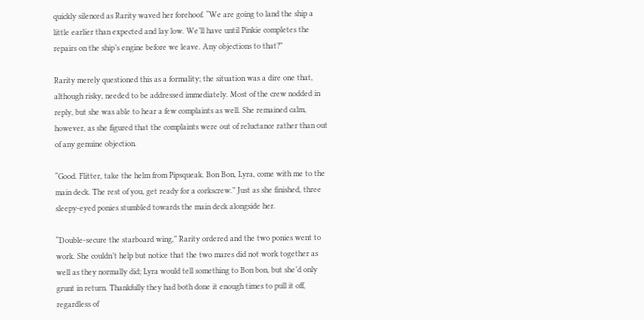quickly silenced as Rarity waved her forehoof. “We are going to land the ship a little earlier than expected and lay low. We’ll have until Pinkie completes the repairs on the ship’s engine before we leave. Any objections to that?”

Rarity merely questioned this as a formality; the situation was a dire one that, although risky, needed to be addressed immediately. Most of the crew nodded in reply, but she was able to hear a few complaints as well. She remained calm, however, as she figured that the complaints were out of reluctance rather than out of any genuine objection.

“Good. Flitter, take the helm from Pipsqueak. Bon Bon, Lyra, come with me to the main deck. The rest of you, get ready for a corkscrew.” Just as she finished, three sleepy-eyed ponies stumbled towards the main deck alongside her.

“Double-secure the starboard wing,” Rarity ordered and the two ponies went to work. She couldn’t help but notice that the two mares did not work together as well as they normally did; Lyra would tell something to Bon bon, but she’d only grunt in return. Thankfully they had both done it enough times to pull it off, regardless of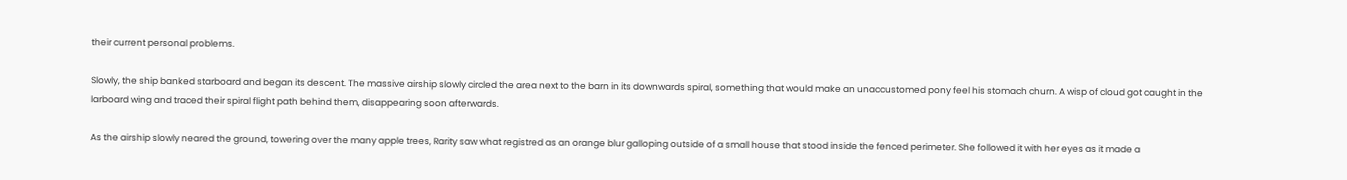their current personal problems.

Slowly, the ship banked starboard and began its descent. The massive airship slowly circled the area next to the barn in its downwards spiral, something that would make an unaccustomed pony feel his stomach churn. A wisp of cloud got caught in the larboard wing and traced their spiral flight path behind them, disappearing soon afterwards.

As the airship slowly neared the ground, towering over the many apple trees, Rarity saw what registred as an orange blur galloping outside of a small house that stood inside the fenced perimeter. She followed it with her eyes as it made a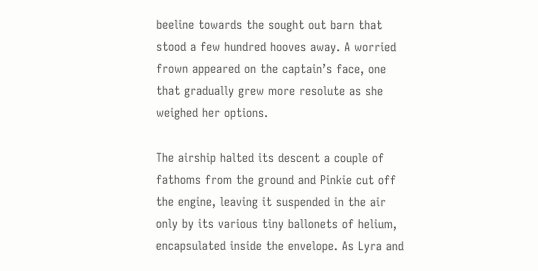beeline towards the sought out barn that stood a few hundred hooves away. A worried frown appeared on the captain’s face, one that gradually grew more resolute as she weighed her options.

The airship halted its descent a couple of fathoms from the ground and Pinkie cut off the engine, leaving it suspended in the air only by its various tiny ballonets of helium, encapsulated inside the envelope. As Lyra and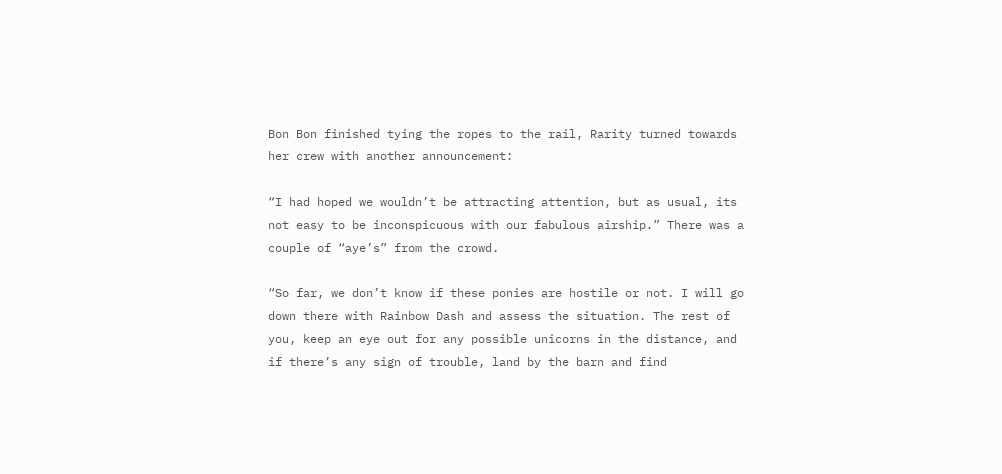Bon Bon finished tying the ropes to the rail, Rarity turned towards her crew with another announcement:

“I had hoped we wouldn’t be attracting attention, but as usual, its not easy to be inconspicuous with our fabulous airship.” There was a couple of “aye’s” from the crowd.

“So far, we don’t know if these ponies are hostile or not. I will go down there with Rainbow Dash and assess the situation. The rest of you, keep an eye out for any possible unicorns in the distance, and if there’s any sign of trouble, land by the barn and find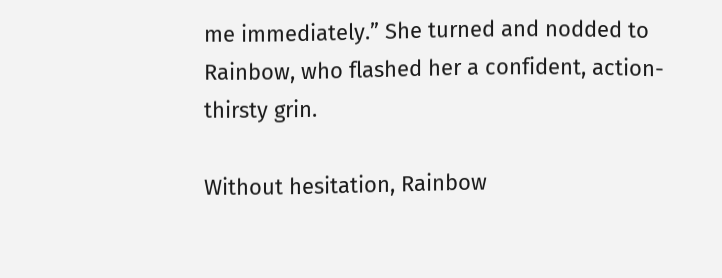me immediately.” She turned and nodded to Rainbow, who flashed her a confident, action-thirsty grin.

Without hesitation, Rainbow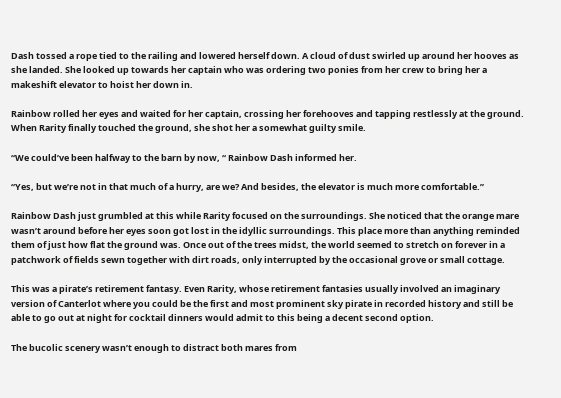Dash tossed a rope tied to the railing and lowered herself down. A cloud of dust swirled up around her hooves as she landed. She looked up towards her captain who was ordering two ponies from her crew to bring her a makeshift elevator to hoist her down in.

Rainbow rolled her eyes and waited for her captain, crossing her forehooves and tapping restlessly at the ground. When Rarity finally touched the ground, she shot her a somewhat guilty smile.

“We could’ve been halfway to the barn by now, “ Rainbow Dash informed her.

“Yes, but we’re not in that much of a hurry, are we? And besides, the elevator is much more comfortable.”

Rainbow Dash just grumbled at this while Rarity focused on the surroundings. She noticed that the orange mare wasn’t around before her eyes soon got lost in the idyllic surroundings. This place more than anything reminded them of just how flat the ground was. Once out of the trees midst, the world seemed to stretch on forever in a patchwork of fields sewn together with dirt roads, only interrupted by the occasional grove or small cottage.

This was a pirate’s retirement fantasy. Even Rarity, whose retirement fantasies usually involved an imaginary version of Canterlot where you could be the first and most prominent sky pirate in recorded history and still be able to go out at night for cocktail dinners would admit to this being a decent second option.

The bucolic scenery wasn’t enough to distract both mares from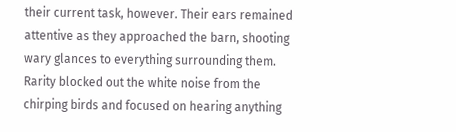their current task, however. Their ears remained attentive as they approached the barn, shooting wary glances to everything surrounding them. Rarity blocked out the white noise from the chirping birds and focused on hearing anything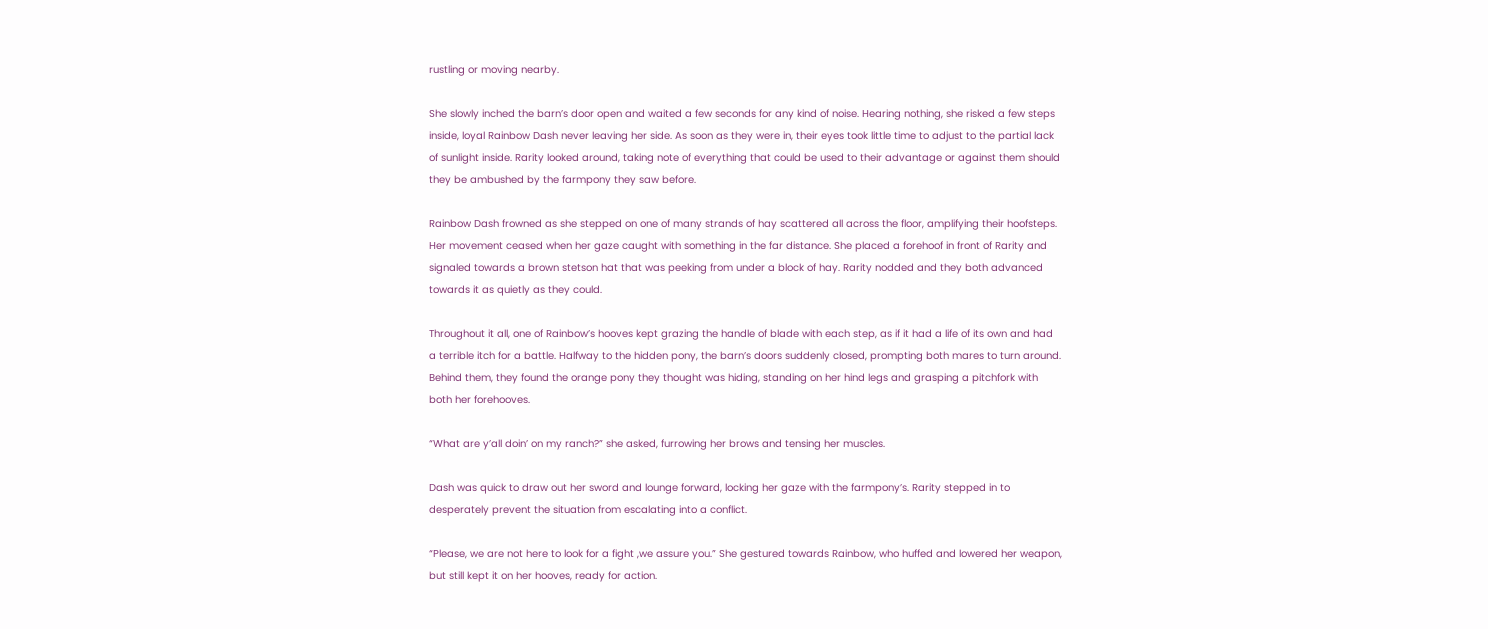rustling or moving nearby.

She slowly inched the barn’s door open and waited a few seconds for any kind of noise. Hearing nothing, she risked a few steps inside, loyal Rainbow Dash never leaving her side. As soon as they were in, their eyes took little time to adjust to the partial lack of sunlight inside. Rarity looked around, taking note of everything that could be used to their advantage or against them should they be ambushed by the farmpony they saw before.

Rainbow Dash frowned as she stepped on one of many strands of hay scattered all across the floor, amplifying their hoofsteps. Her movement ceased when her gaze caught with something in the far distance. She placed a forehoof in front of Rarity and signaled towards a brown stetson hat that was peeking from under a block of hay. Rarity nodded and they both advanced towards it as quietly as they could.

Throughout it all, one of Rainbow’s hooves kept grazing the handle of blade with each step, as if it had a life of its own and had a terrible itch for a battle. Halfway to the hidden pony, the barn’s doors suddenly closed, prompting both mares to turn around. Behind them, they found the orange pony they thought was hiding, standing on her hind legs and grasping a pitchfork with both her forehooves.

“What are y’all doin’ on my ranch?” she asked, furrowing her brows and tensing her muscles.

Dash was quick to draw out her sword and lounge forward, locking her gaze with the farmpony’s. Rarity stepped in to desperately prevent the situation from escalating into a conflict.

“Please, we are not here to look for a fight ,we assure you.” She gestured towards Rainbow, who huffed and lowered her weapon, but still kept it on her hooves, ready for action.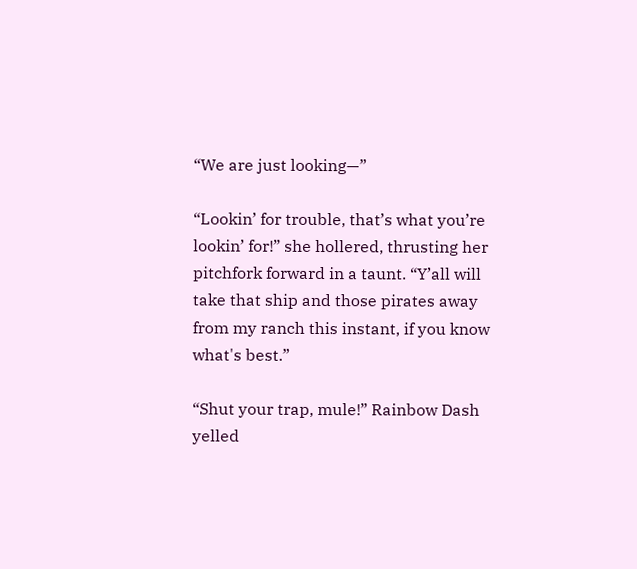“We are just looking—”

“Lookin’ for trouble, that’s what you’re lookin’ for!” she hollered, thrusting her pitchfork forward in a taunt. “Y’all will take that ship and those pirates away from my ranch this instant, if you know what's best.”

“Shut your trap, mule!” Rainbow Dash yelled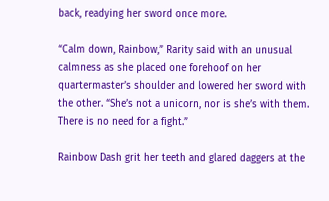back, readying her sword once more.

“Calm down, Rainbow,” Rarity said with an unusual calmness as she placed one forehoof on her quartermaster’s shoulder and lowered her sword with the other. “She’s not a unicorn, nor is she’s with them. There is no need for a fight.”

Rainbow Dash grit her teeth and glared daggers at the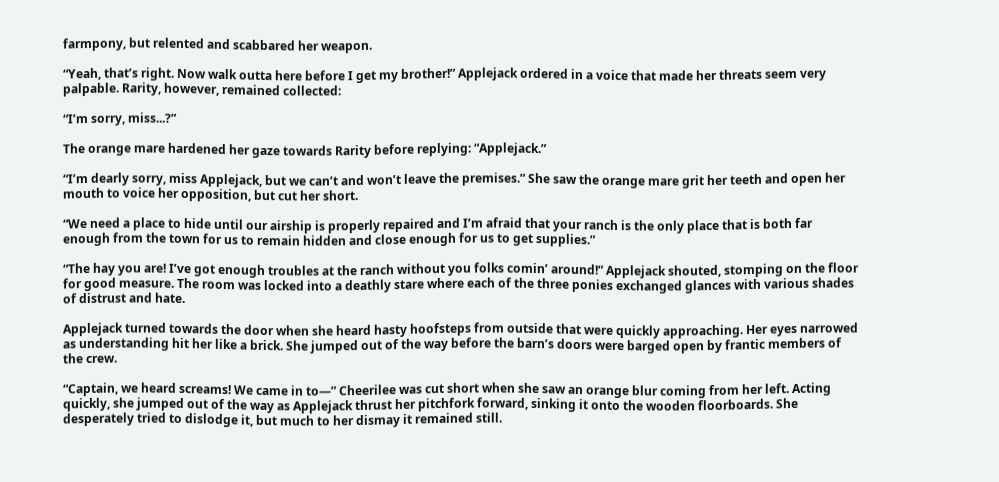farmpony, but relented and scabbared her weapon.

“Yeah, that’s right. Now walk outta here before I get my brother!” Applejack ordered in a voice that made her threats seem very palpable. Rarity, however, remained collected:

“I’m sorry, miss...?”

The orange mare hardened her gaze towards Rarity before replying: “Applejack.”

“I’m dearly sorry, miss Applejack, but we can’t and won’t leave the premises.” She saw the orange mare grit her teeth and open her mouth to voice her opposition, but cut her short.

“We need a place to hide until our airship is properly repaired and I’m afraid that your ranch is the only place that is both far enough from the town for us to remain hidden and close enough for us to get supplies.”

“The hay you are! I’ve got enough troubles at the ranch without you folks comin’ around!” Applejack shouted, stomping on the floor for good measure. The room was locked into a deathly stare where each of the three ponies exchanged glances with various shades of distrust and hate.

Applejack turned towards the door when she heard hasty hoofsteps from outside that were quickly approaching. Her eyes narrowed as understanding hit her like a brick. She jumped out of the way before the barn’s doors were barged open by frantic members of the crew.

“Captain, we heard screams! We came in to—” Cheerilee was cut short when she saw an orange blur coming from her left. Acting quickly, she jumped out of the way as Applejack thrust her pitchfork forward, sinking it onto the wooden floorboards. She desperately tried to dislodge it, but much to her dismay it remained still.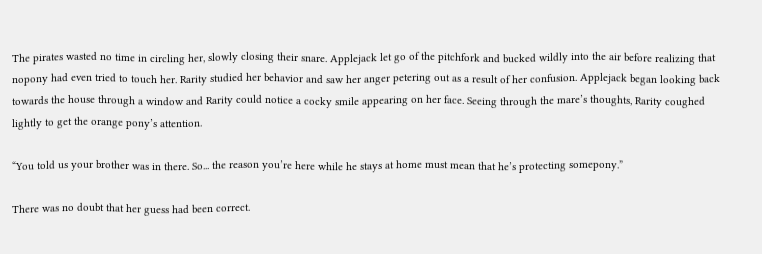The pirates wasted no time in circling her, slowly closing their snare. Applejack let go of the pitchfork and bucked wildly into the air before realizing that nopony had even tried to touch her. Rarity studied her behavior and saw her anger petering out as a result of her confusion. Applejack began looking back towards the house through a window and Rarity could notice a cocky smile appearing on her face. Seeing through the mare’s thoughts, Rarity coughed lightly to get the orange pony’s attention.

“You told us your brother was in there. So... the reason you’re here while he stays at home must mean that he’s protecting somepony.”

There was no doubt that her guess had been correct.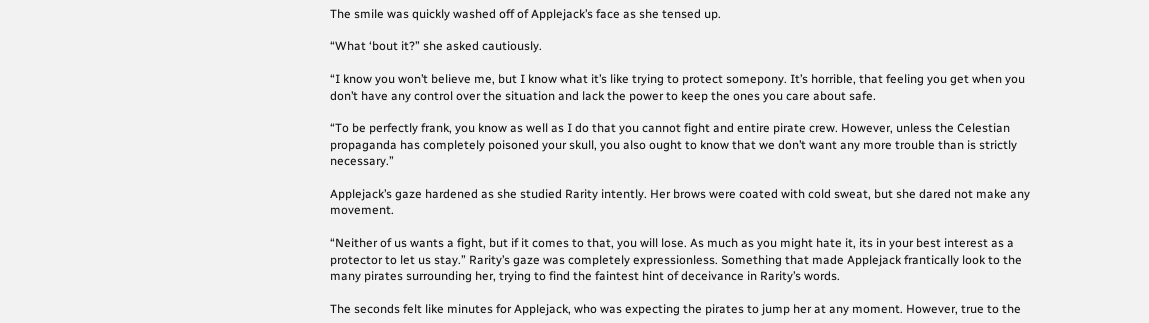The smile was quickly washed off of Applejack’s face as she tensed up.

“What ‘bout it?” she asked cautiously.

“I know you won’t believe me, but I know what it’s like trying to protect somepony. It’s horrible, that feeling you get when you don’t have any control over the situation and lack the power to keep the ones you care about safe.

“To be perfectly frank, you know as well as I do that you cannot fight and entire pirate crew. However, unless the Celestian propaganda has completely poisoned your skull, you also ought to know that we don’t want any more trouble than is strictly necessary.”

Applejack’s gaze hardened as she studied Rarity intently. Her brows were coated with cold sweat, but she dared not make any movement.

“Neither of us wants a fight, but if it comes to that, you will lose. As much as you might hate it, its in your best interest as a protector to let us stay.” Rarity’s gaze was completely expressionless. Something that made Applejack frantically look to the many pirates surrounding her, trying to find the faintest hint of deceivance in Rarity’s words.

The seconds felt like minutes for Applejack, who was expecting the pirates to jump her at any moment. However, true to the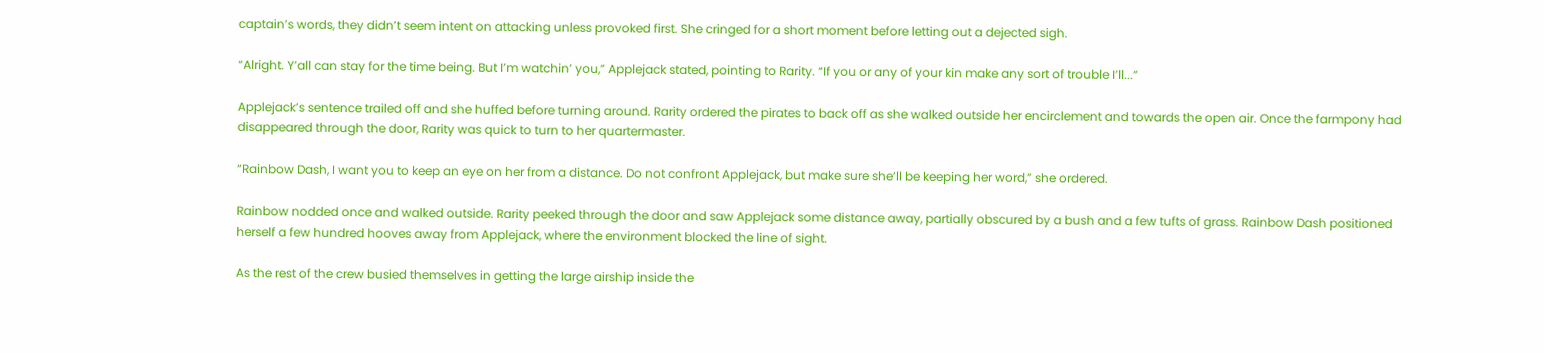captain’s words, they didn’t seem intent on attacking unless provoked first. She cringed for a short moment before letting out a dejected sigh.

“Alright. Y’all can stay for the time being. But I’m watchin’ you,” Applejack stated, pointing to Rarity. “If you or any of your kin make any sort of trouble I’ll...”

Applejack’s sentence trailed off and she huffed before turning around. Rarity ordered the pirates to back off as she walked outside her encirclement and towards the open air. Once the farmpony had disappeared through the door, Rarity was quick to turn to her quartermaster.

“Rainbow Dash, I want you to keep an eye on her from a distance. Do not confront Applejack, but make sure she’ll be keeping her word,” she ordered.

Rainbow nodded once and walked outside. Rarity peeked through the door and saw Applejack some distance away, partially obscured by a bush and a few tufts of grass. Rainbow Dash positioned herself a few hundred hooves away from Applejack, where the environment blocked the line of sight.

As the rest of the crew busied themselves in getting the large airship inside the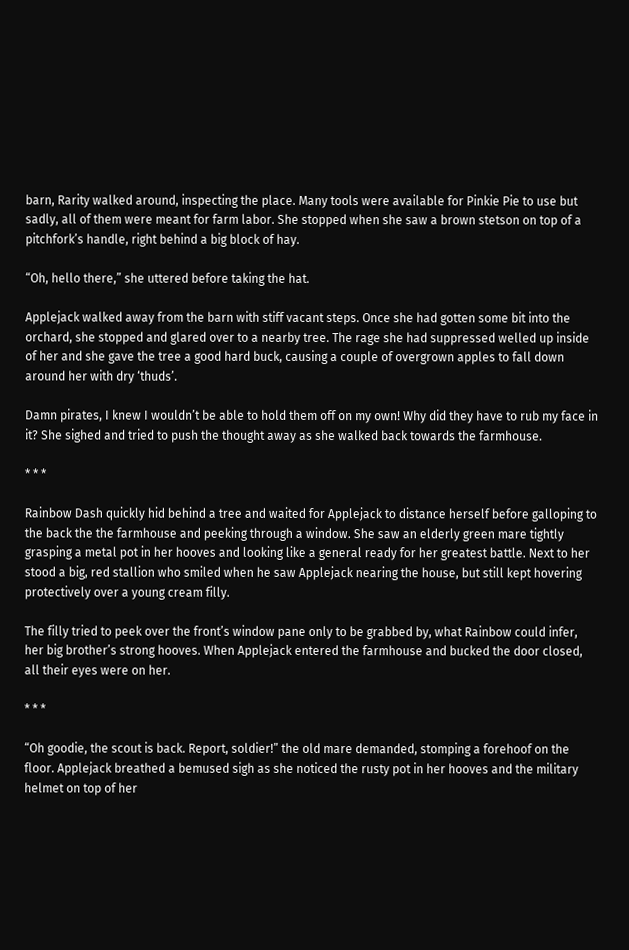barn, Rarity walked around, inspecting the place. Many tools were available for Pinkie Pie to use but sadly, all of them were meant for farm labor. She stopped when she saw a brown stetson on top of a pitchfork’s handle, right behind a big block of hay.

“Oh, hello there,” she uttered before taking the hat.

Applejack walked away from the barn with stiff vacant steps. Once she had gotten some bit into the orchard, she stopped and glared over to a nearby tree. The rage she had suppressed welled up inside of her and she gave the tree a good hard buck, causing a couple of overgrown apples to fall down around her with dry ‘thuds’.

Damn pirates, I knew I wouldn’t be able to hold them off on my own! Why did they have to rub my face in it? She sighed and tried to push the thought away as she walked back towards the farmhouse.

* * *

Rainbow Dash quickly hid behind a tree and waited for Applejack to distance herself before galloping to the back the the farmhouse and peeking through a window. She saw an elderly green mare tightly grasping a metal pot in her hooves and looking like a general ready for her greatest battle. Next to her stood a big, red stallion who smiled when he saw Applejack nearing the house, but still kept hovering protectively over a young cream filly.

The filly tried to peek over the front’s window pane only to be grabbed by, what Rainbow could infer, her big brother’s strong hooves. When Applejack entered the farmhouse and bucked the door closed, all their eyes were on her.

* * *

“Oh goodie, the scout is back. Report, soldier!” the old mare demanded, stomping a forehoof on the floor. Applejack breathed a bemused sigh as she noticed the rusty pot in her hooves and the military helmet on top of her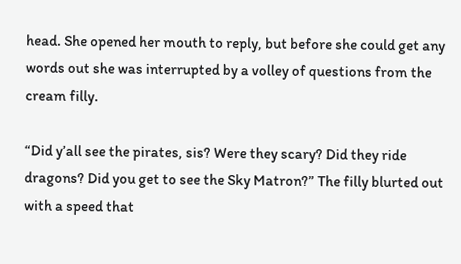head. She opened her mouth to reply, but before she could get any words out she was interrupted by a volley of questions from the cream filly.

“Did y’all see the pirates, sis? Were they scary? Did they ride dragons? Did you get to see the Sky Matron?” The filly blurted out with a speed that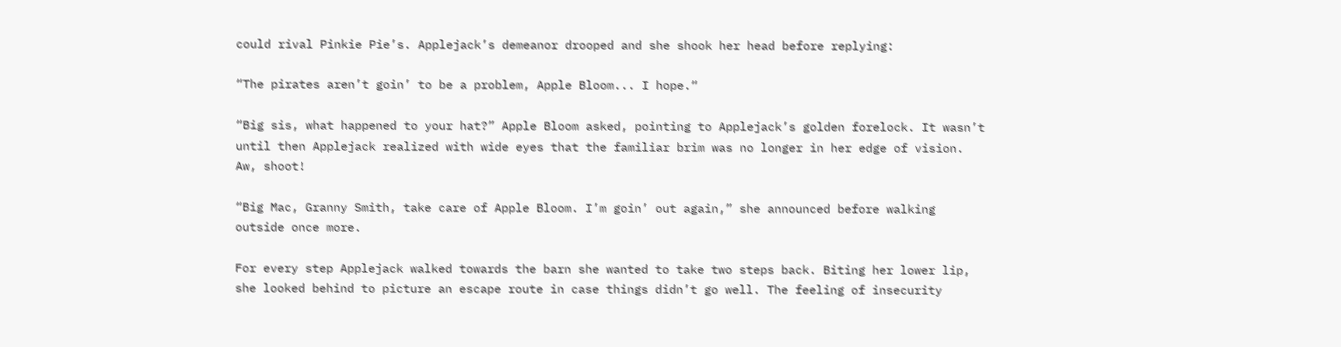could rival Pinkie Pie’s. Applejack’s demeanor drooped and she shook her head before replying:

“The pirates aren’t goin’ to be a problem, Apple Bloom... I hope.“

“Big sis, what happened to your hat?” Apple Bloom asked, pointing to Applejack’s golden forelock. It wasn’t until then Applejack realized with wide eyes that the familiar brim was no longer in her edge of vision. Aw, shoot!

“Big Mac, Granny Smith, take care of Apple Bloom. I’m goin’ out again,” she announced before walking outside once more.

For every step Applejack walked towards the barn she wanted to take two steps back. Biting her lower lip, she looked behind to picture an escape route in case things didn’t go well. The feeling of insecurity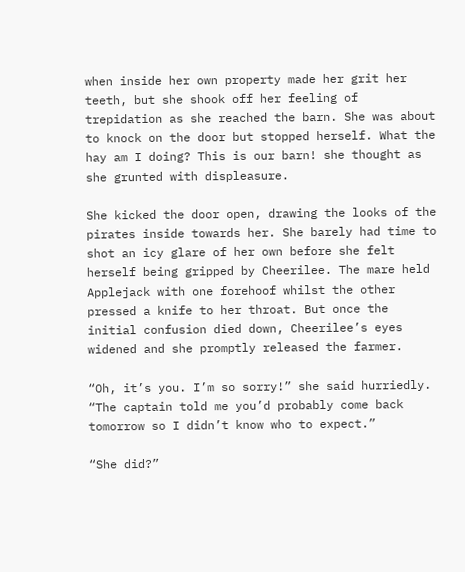when inside her own property made her grit her teeth, but she shook off her feeling of trepidation as she reached the barn. She was about to knock on the door but stopped herself. What the hay am I doing? This is our barn! she thought as she grunted with displeasure.

She kicked the door open, drawing the looks of the pirates inside towards her. She barely had time to shot an icy glare of her own before she felt herself being gripped by Cheerilee. The mare held Applejack with one forehoof whilst the other pressed a knife to her throat. But once the initial confusion died down, Cheerilee’s eyes widened and she promptly released the farmer.

“Oh, it’s you. I’m so sorry!” she said hurriedly. “The captain told me you’d probably come back tomorrow so I didn’t know who to expect.”

“She did?”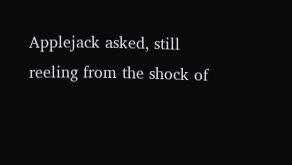Applejack asked, still reeling from the shock of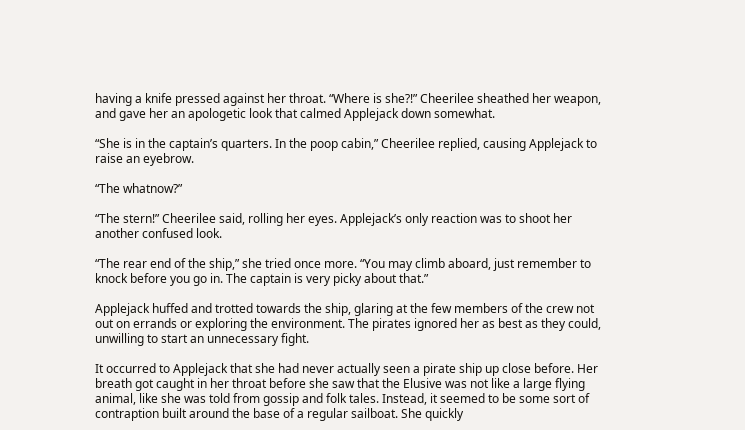having a knife pressed against her throat. “Where is she?!” Cheerilee sheathed her weapon, and gave her an apologetic look that calmed Applejack down somewhat.

“She is in the captain’s quarters. In the poop cabin,” Cheerilee replied, causing Applejack to raise an eyebrow.

“The whatnow?”

“The stern!” Cheerilee said, rolling her eyes. Applejack’s only reaction was to shoot her another confused look.

“The rear end of the ship,” she tried once more. “You may climb aboard, just remember to knock before you go in. The captain is very picky about that.”

Applejack huffed and trotted towards the ship, glaring at the few members of the crew not out on errands or exploring the environment. The pirates ignored her as best as they could, unwilling to start an unnecessary fight.

It occurred to Applejack that she had never actually seen a pirate ship up close before. Her breath got caught in her throat before she saw that the Elusive was not like a large flying animal, like she was told from gossip and folk tales. Instead, it seemed to be some sort of contraption built around the base of a regular sailboat. She quickly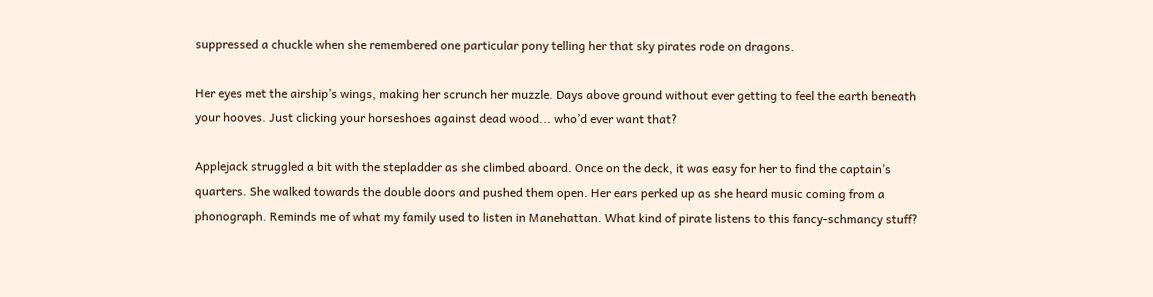suppressed a chuckle when she remembered one particular pony telling her that sky pirates rode on dragons.

Her eyes met the airship’s wings, making her scrunch her muzzle. Days above ground without ever getting to feel the earth beneath your hooves. Just clicking your horseshoes against dead wood... who’d ever want that?

Applejack struggled a bit with the stepladder as she climbed aboard. Once on the deck, it was easy for her to find the captain’s quarters. She walked towards the double doors and pushed them open. Her ears perked up as she heard music coming from a phonograph. Reminds me of what my family used to listen in Manehattan. What kind of pirate listens to this fancy-schmancy stuff?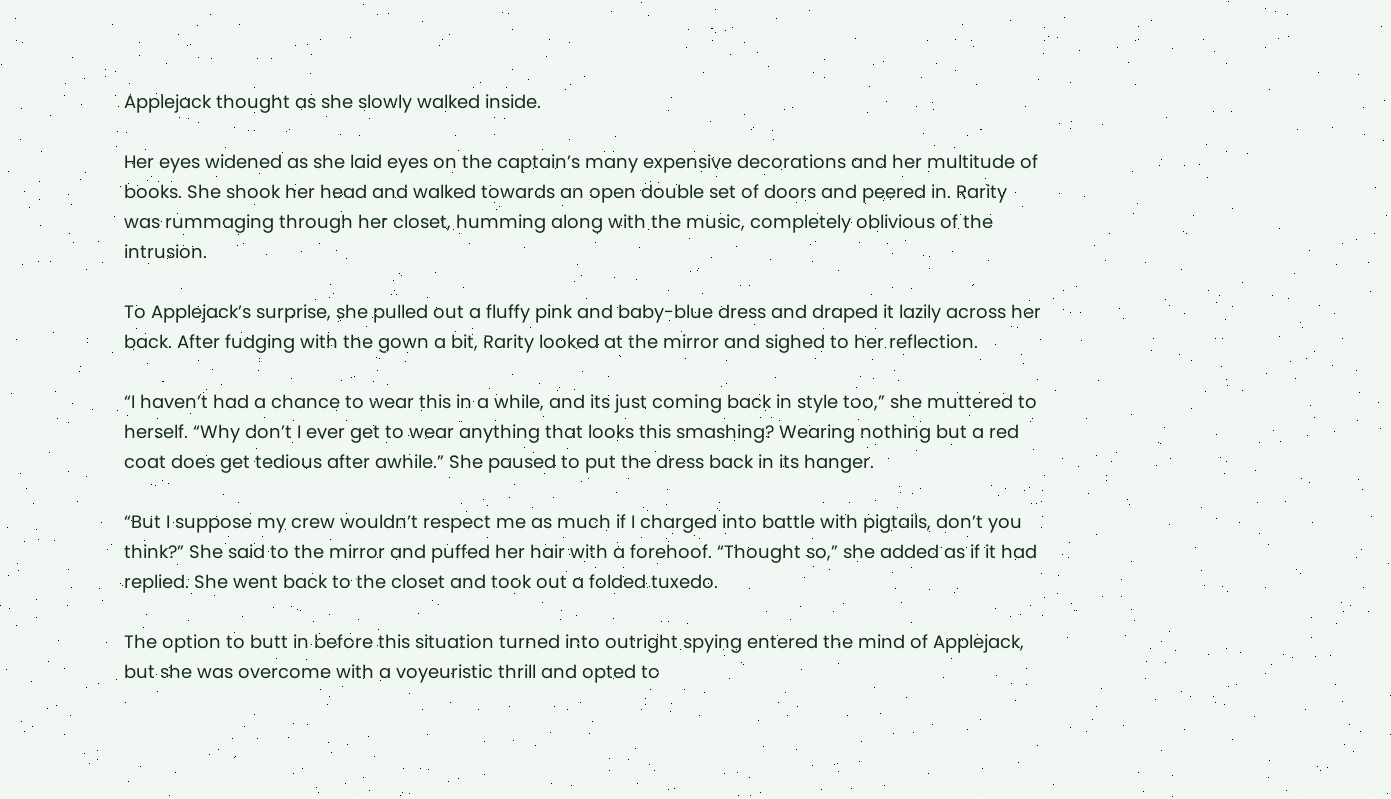Applejack thought as she slowly walked inside.

Her eyes widened as she laid eyes on the captain’s many expensive decorations and her multitude of books. She shook her head and walked towards an open double set of doors and peered in. Rarity was rummaging through her closet, humming along with the music, completely oblivious of the intrusion.

To Applejack’s surprise, she pulled out a fluffy pink and baby-blue dress and draped it lazily across her back. After fudging with the gown a bit, Rarity looked at the mirror and sighed to her reflection.

“I haven’t had a chance to wear this in a while, and its just coming back in style too,” she muttered to herself. “Why don’t I ever get to wear anything that looks this smashing? Wearing nothing but a red coat does get tedious after awhile.” She paused to put the dress back in its hanger.

“But I suppose my crew wouldn’t respect me as much if I charged into battle with pigtails, don’t you think?” She said to the mirror and puffed her hair with a forehoof. “Thought so,” she added as if it had replied. She went back to the closet and took out a folded tuxedo.

The option to butt in before this situation turned into outright spying entered the mind of Applejack, but she was overcome with a voyeuristic thrill and opted to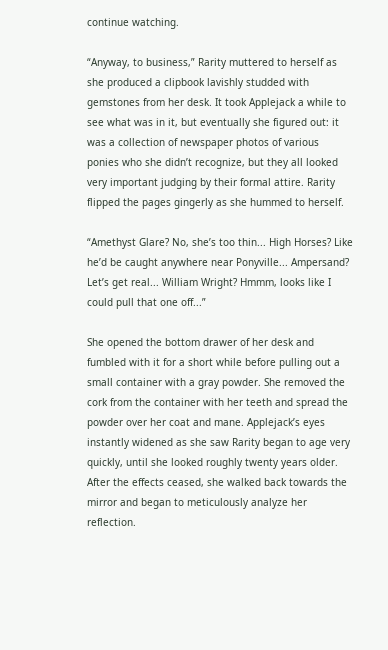continue watching.

“Anyway, to business,” Rarity muttered to herself as she produced a clipbook lavishly studded with gemstones from her desk. It took Applejack a while to see what was in it, but eventually she figured out: it was a collection of newspaper photos of various ponies who she didn’t recognize, but they all looked very important judging by their formal attire. Rarity flipped the pages gingerly as she hummed to herself.

“Amethyst Glare? No, she’s too thin... High Horses? Like he’d be caught anywhere near Ponyville... Ampersand? Let’s get real... William Wright? Hmmm, looks like I could pull that one off...”

She opened the bottom drawer of her desk and fumbled with it for a short while before pulling out a small container with a gray powder. She removed the cork from the container with her teeth and spread the powder over her coat and mane. Applejack’s eyes instantly widened as she saw Rarity began to age very quickly, until she looked roughly twenty years older. After the effects ceased, she walked back towards the mirror and began to meticulously analyze her reflection.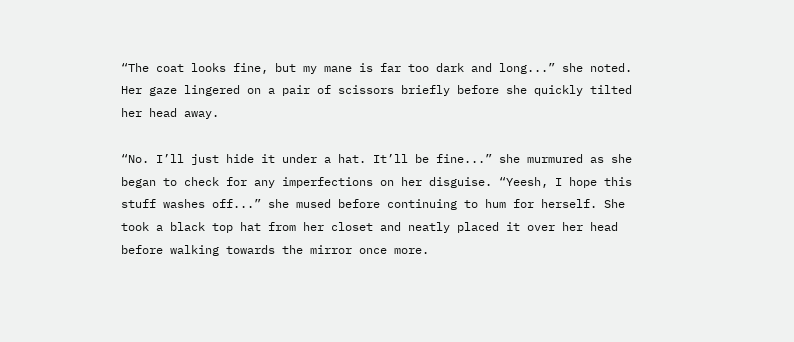“The coat looks fine, but my mane is far too dark and long...” she noted. Her gaze lingered on a pair of scissors briefly before she quickly tilted her head away.

“No. I’ll just hide it under a hat. It’ll be fine...” she murmured as she began to check for any imperfections on her disguise. “Yeesh, I hope this stuff washes off...” she mused before continuing to hum for herself. She took a black top hat from her closet and neatly placed it over her head before walking towards the mirror once more.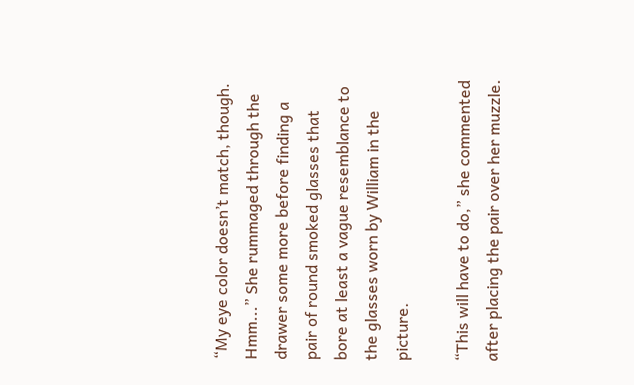“My eye color doesn’t match, though. Hmm...” She rummaged through the drawer some more before finding a pair of round smoked glasses that bore at least a vague resemblance to the glasses worn by William in the picture.

“This will have to do,” she commented after placing the pair over her muzzle.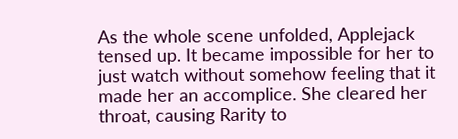As the whole scene unfolded, Applejack tensed up. It became impossible for her to just watch without somehow feeling that it made her an accomplice. She cleared her throat, causing Rarity to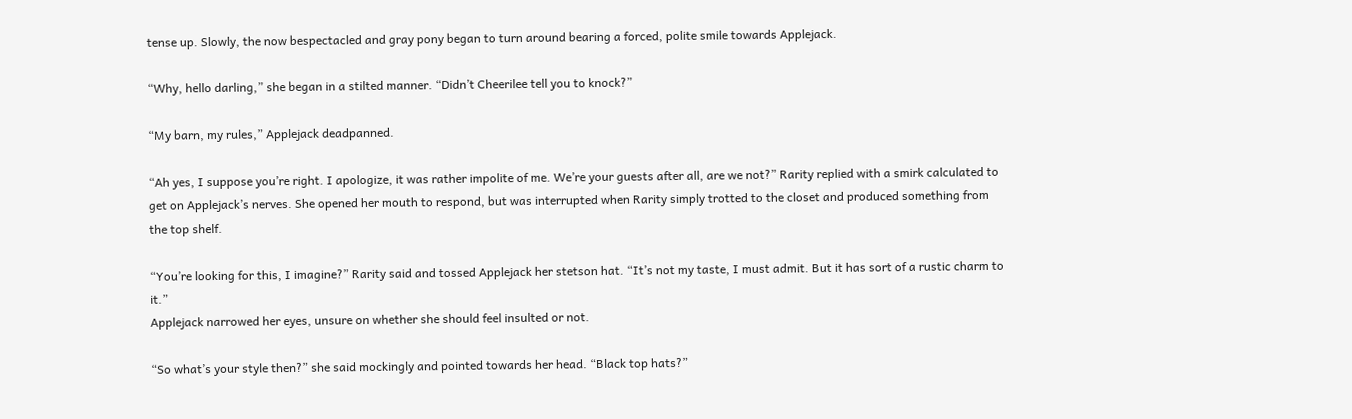tense up. Slowly, the now bespectacled and gray pony began to turn around bearing a forced, polite smile towards Applejack.

“Why, hello darling,” she began in a stilted manner. “Didn’t Cheerilee tell you to knock?”

“My barn, my rules,” Applejack deadpanned.

“Ah yes, I suppose you’re right. I apologize, it was rather impolite of me. We’re your guests after all, are we not?” Rarity replied with a smirk calculated to get on Applejack’s nerves. She opened her mouth to respond, but was interrupted when Rarity simply trotted to the closet and produced something from the top shelf.

“You’re looking for this, I imagine?” Rarity said and tossed Applejack her stetson hat. “It’s not my taste, I must admit. But it has sort of a rustic charm to it.”
Applejack narrowed her eyes, unsure on whether she should feel insulted or not.

“So what’s your style then?” she said mockingly and pointed towards her head. “Black top hats?”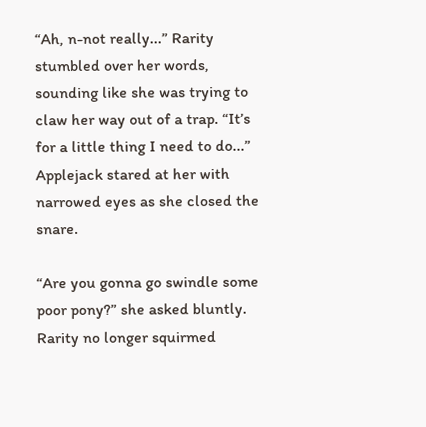“Ah, n-not really...” Rarity stumbled over her words, sounding like she was trying to claw her way out of a trap. “It’s for a little thing I need to do...” Applejack stared at her with narrowed eyes as she closed the snare.

“Are you gonna go swindle some poor pony?” she asked bluntly. Rarity no longer squirmed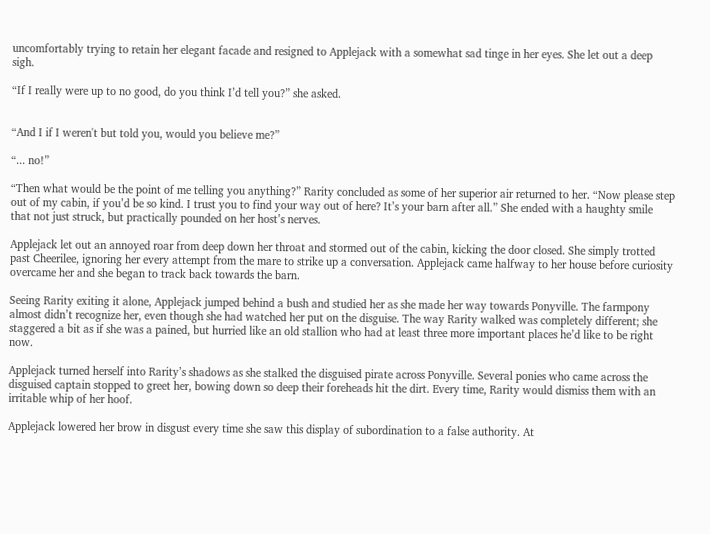uncomfortably trying to retain her elegant facade and resigned to Applejack with a somewhat sad tinge in her eyes. She let out a deep sigh.

“If I really were up to no good, do you think I’d tell you?” she asked.


“And I if I weren't but told you, would you believe me?”

“... no!”

“Then what would be the point of me telling you anything?” Rarity concluded as some of her superior air returned to her. “Now please step out of my cabin, if you’d be so kind. I trust you to find your way out of here? It’s your barn after all.” She ended with a haughty smile that not just struck, but practically pounded on her host’s nerves.

Applejack let out an annoyed roar from deep down her throat and stormed out of the cabin, kicking the door closed. She simply trotted past Cheerilee, ignoring her every attempt from the mare to strike up a conversation. Applejack came halfway to her house before curiosity overcame her and she began to track back towards the barn.

Seeing Rarity exiting it alone, Applejack jumped behind a bush and studied her as she made her way towards Ponyville. The farmpony almost didn’t recognize her, even though she had watched her put on the disguise. The way Rarity walked was completely different; she staggered a bit as if she was a pained, but hurried like an old stallion who had at least three more important places he’d like to be right now.

Applejack turned herself into Rarity’s shadows as she stalked the disguised pirate across Ponyville. Several ponies who came across the disguised captain stopped to greet her, bowing down so deep their foreheads hit the dirt. Every time, Rarity would dismiss them with an irritable whip of her hoof.

Applejack lowered her brow in disgust every time she saw this display of subordination to a false authority. At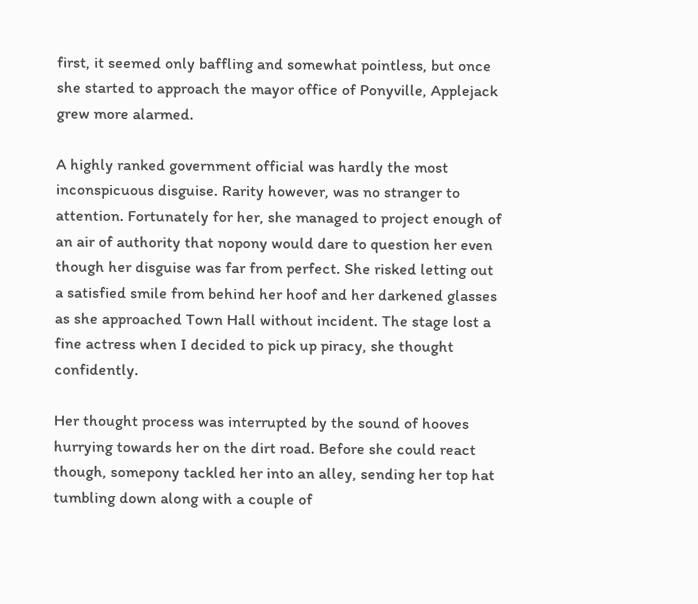first, it seemed only baffling and somewhat pointless, but once she started to approach the mayor office of Ponyville, Applejack grew more alarmed.

A highly ranked government official was hardly the most inconspicuous disguise. Rarity however, was no stranger to attention. Fortunately for her, she managed to project enough of an air of authority that nopony would dare to question her even though her disguise was far from perfect. She risked letting out a satisfied smile from behind her hoof and her darkened glasses as she approached Town Hall without incident. The stage lost a fine actress when I decided to pick up piracy, she thought confidently.

Her thought process was interrupted by the sound of hooves hurrying towards her on the dirt road. Before she could react though, somepony tackled her into an alley, sending her top hat tumbling down along with a couple of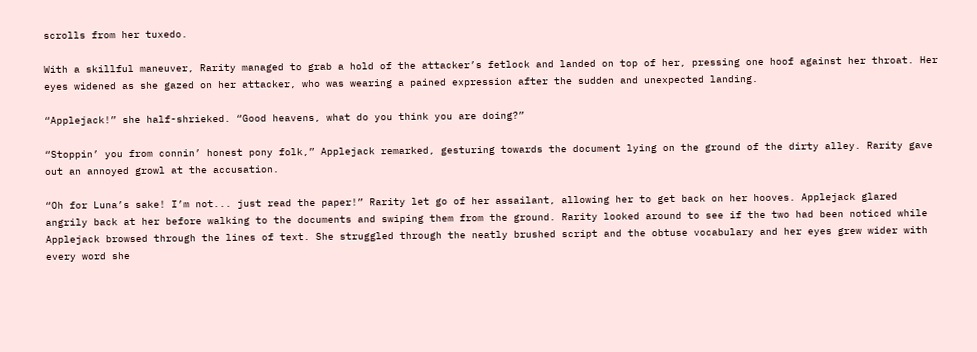scrolls from her tuxedo.

With a skillful maneuver, Rarity managed to grab a hold of the attacker’s fetlock and landed on top of her, pressing one hoof against her throat. Her eyes widened as she gazed on her attacker, who was wearing a pained expression after the sudden and unexpected landing.

“Applejack!” she half-shrieked. “Good heavens, what do you think you are doing?”

“Stoppin’ you from connin’ honest pony folk,” Applejack remarked, gesturing towards the document lying on the ground of the dirty alley. Rarity gave out an annoyed growl at the accusation.

“Oh for Luna’s sake! I’m not... just read the paper!” Rarity let go of her assailant, allowing her to get back on her hooves. Applejack glared angrily back at her before walking to the documents and swiping them from the ground. Rarity looked around to see if the two had been noticed while Applejack browsed through the lines of text. She struggled through the neatly brushed script and the obtuse vocabulary and her eyes grew wider with every word she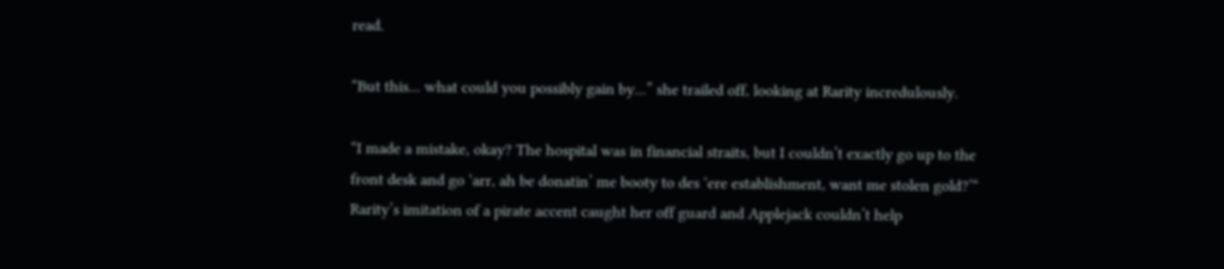read.

“But this... what could you possibly gain by...” she trailed off, looking at Rarity incredulously.

“I made a mistake, okay? The hospital was in financial straits, but I couldn’t exactly go up to the front desk and go ‘arr, ah be donatin’ me booty to des ‘ere establishment, want me stolen gold?’“ Rarity’s imitation of a pirate accent caught her off guard and Applejack couldn’t help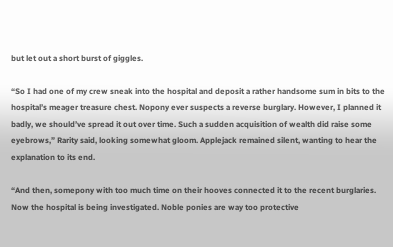but let out a short burst of giggles.

“So I had one of my crew sneak into the hospital and deposit a rather handsome sum in bits to the hospital’s meager treasure chest. Nopony ever suspects a reverse burglary. However, I planned it badly, we should’ve spread it out over time. Such a sudden acquisition of wealth did raise some eyebrows,” Rarity said, looking somewhat gloom. Applejack remained silent, wanting to hear the explanation to its end.

“And then, somepony with too much time on their hooves connected it to the recent burglaries. Now the hospital is being investigated. Noble ponies are way too protective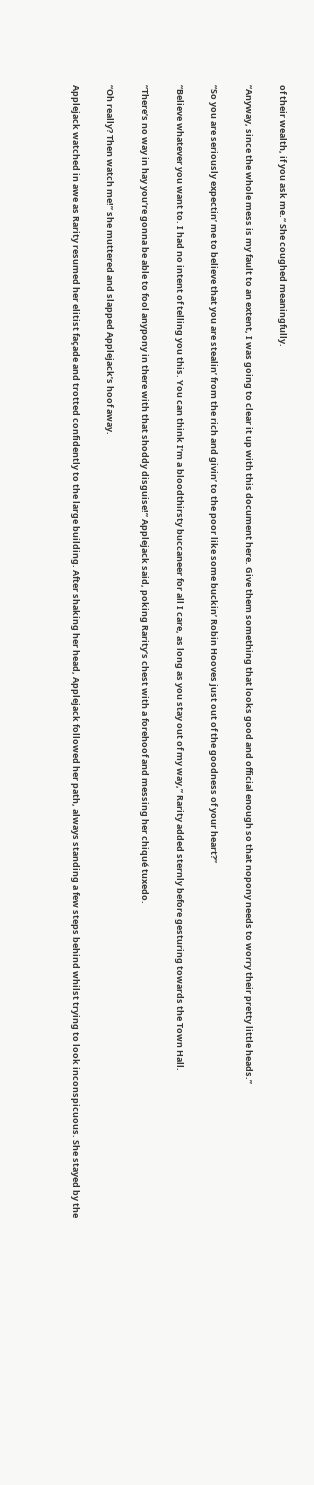of their wealth, if you ask me.“ She coughed meaningfully.

“Anyway, since the whole mess is my fault to an extent, I was going to clear it up with this document here. Give them something that looks good and official enough so that nopony needs to worry their pretty little heads.”

“So you are seriously expectin’ me to believe that you are stealin’ from the rich and givin’ to the poor like some buckin’ Robin Hooves just out of the goodness of your heart?”

“Believe whatever you want to. I had no intent of telling you this. You can think I’m a bloodthirsty buccaneer for all I care, as long as you stay out of my way,” Rarity added sternly before gesturing towards the Town Hall.

“There’s no way in hay you’re gonna be able to fool anypony in there with that shoddy disguise!” Applejack said, poking Rarity’s chest with a forehoof and messing her chiqué tuxedo.

“Oh really? Then watch me!” she muttered and slapped Applejack’s hoof away.

Applejack watched in awe as Rarity resumed her elitist façade and trotted confidently to the large building. After shaking her head, Applejack followed her path, always standing a few steps behind whilst trying to look inconspicuous. She stayed by the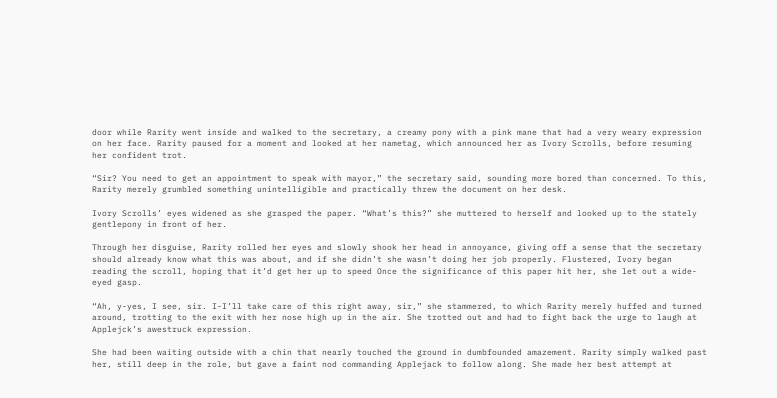door while Rarity went inside and walked to the secretary, a creamy pony with a pink mane that had a very weary expression on her face. Rarity paused for a moment and looked at her nametag, which announced her as Ivory Scrolls, before resuming her confident trot.

“Sir? You need to get an appointment to speak with mayor,” the secretary said, sounding more bored than concerned. To this, Rarity merely grumbled something unintelligible and practically threw the document on her desk.

Ivory Scrolls’ eyes widened as she grasped the paper. “What’s this?” she muttered to herself and looked up to the stately gentlepony in front of her.

Through her disguise, Rarity rolled her eyes and slowly shook her head in annoyance, giving off a sense that the secretary should already know what this was about, and if she didn’t she wasn’t doing her job properly. Flustered, Ivory began reading the scroll, hoping that it’d get her up to speed Once the significance of this paper hit her, she let out a wide-eyed gasp.

“Ah, y-yes, I see, sir. I-I’ll take care of this right away, sir,” she stammered, to which Rarity merely huffed and turned around, trotting to the exit with her nose high up in the air. She trotted out and had to fight back the urge to laugh at Applejck’s awestruck expression.

She had been waiting outside with a chin that nearly touched the ground in dumbfounded amazement. Rarity simply walked past her, still deep in the role, but gave a faint nod commanding Applejack to follow along. She made her best attempt at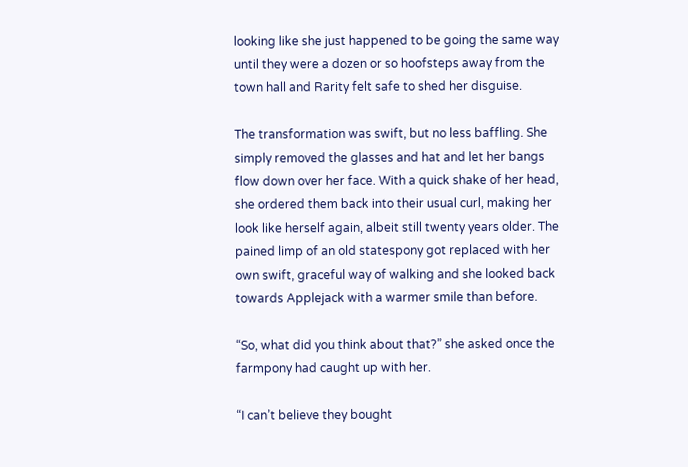looking like she just happened to be going the same way until they were a dozen or so hoofsteps away from the town hall and Rarity felt safe to shed her disguise.

The transformation was swift, but no less baffling. She simply removed the glasses and hat and let her bangs flow down over her face. With a quick shake of her head, she ordered them back into their usual curl, making her look like herself again, albeit still twenty years older. The pained limp of an old statespony got replaced with her own swift, graceful way of walking and she looked back towards Applejack with a warmer smile than before.

“So, what did you think about that?” she asked once the farmpony had caught up with her.

“I can’t believe they bought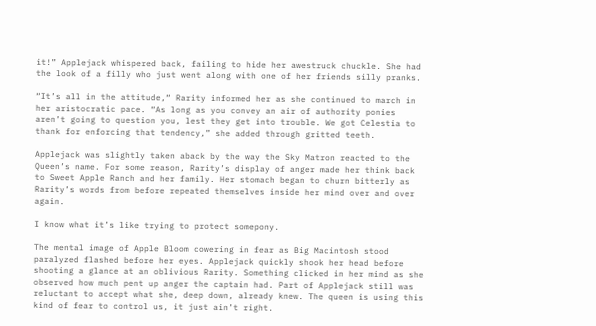it!” Applejack whispered back, failing to hide her awestruck chuckle. She had the look of a filly who just went along with one of her friends silly pranks.

“It’s all in the attitude,“ Rarity informed her as she continued to march in her aristocratic pace. “As long as you convey an air of authority ponies aren’t going to question you, lest they get into trouble. We got Celestia to thank for enforcing that tendency,” she added through gritted teeth.

Applejack was slightly taken aback by the way the Sky Matron reacted to the Queen’s name. For some reason, Rarity’s display of anger made her think back to Sweet Apple Ranch and her family. Her stomach began to churn bitterly as Rarity’s words from before repeated themselves inside her mind over and over again.

I know what it’s like trying to protect somepony.

The mental image of Apple Bloom cowering in fear as Big Macintosh stood paralyzed flashed before her eyes. Applejack quickly shook her head before shooting a glance at an oblivious Rarity. Something clicked in her mind as she observed how much pent up anger the captain had. Part of Applejack still was reluctant to accept what she, deep down, already knew. The queen is using this kind of fear to control us, it just ain’t right.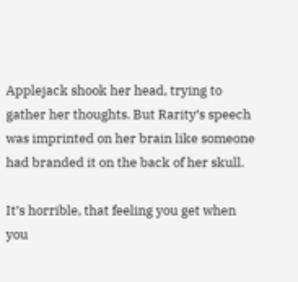Applejack shook her head, trying to gather her thoughts. But Rarity’s speech was imprinted on her brain like someone had branded it on the back of her skull.

It’s horrible, that feeling you get when you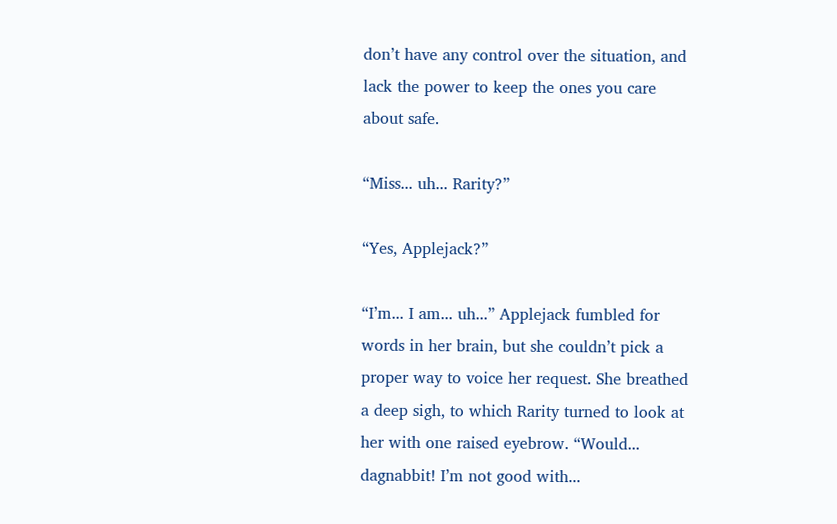don’t have any control over the situation, and lack the power to keep the ones you care about safe.

“Miss... uh... Rarity?”

“Yes, Applejack?”

“I’m... I am... uh...” Applejack fumbled for words in her brain, but she couldn’t pick a proper way to voice her request. She breathed a deep sigh, to which Rarity turned to look at her with one raised eyebrow. “Would... dagnabbit! I’m not good with...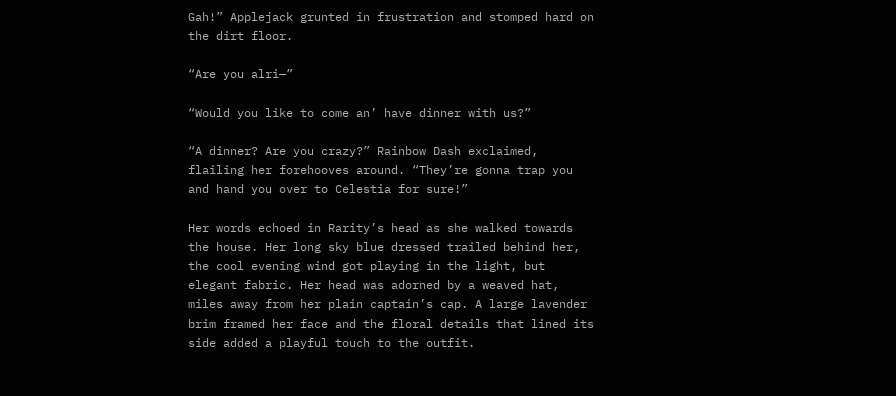Gah!” Applejack grunted in frustration and stomped hard on the dirt floor.

“Are you alri—”

“Would you like to come an’ have dinner with us?”

“A dinner? Are you crazy?” Rainbow Dash exclaimed, flailing her forehooves around. “They’re gonna trap you and hand you over to Celestia for sure!”

Her words echoed in Rarity’s head as she walked towards the house. Her long sky blue dressed trailed behind her, the cool evening wind got playing in the light, but elegant fabric. Her head was adorned by a weaved hat, miles away from her plain captain’s cap. A large lavender brim framed her face and the floral details that lined its side added a playful touch to the outfit.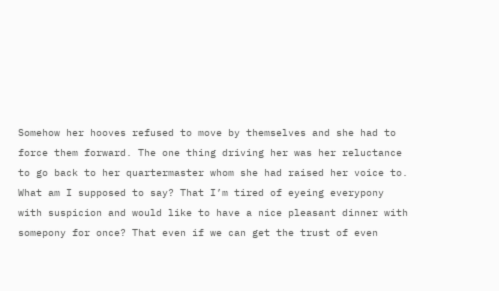Somehow her hooves refused to move by themselves and she had to force them forward. The one thing driving her was her reluctance to go back to her quartermaster whom she had raised her voice to. What am I supposed to say? That I’m tired of eyeing everypony with suspicion and would like to have a nice pleasant dinner with somepony for once? That even if we can get the trust of even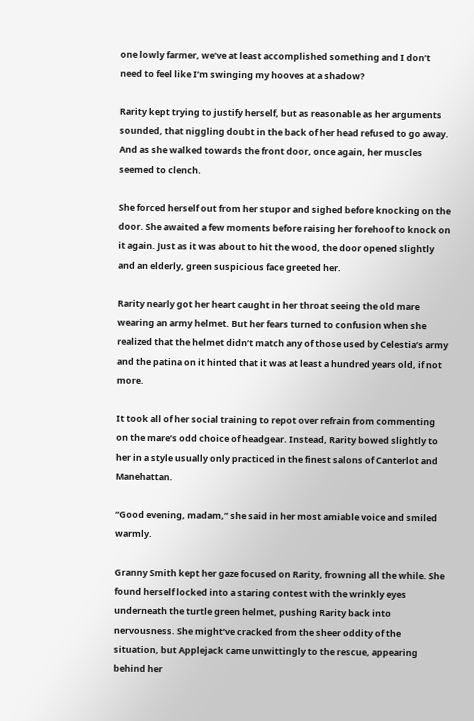one lowly farmer, we’ve at least accomplished something and I don’t need to feel like I’m swinging my hooves at a shadow?

Rarity kept trying to justify herself, but as reasonable as her arguments sounded, that niggling doubt in the back of her head refused to go away. And as she walked towards the front door, once again, her muscles seemed to clench.

She forced herself out from her stupor and sighed before knocking on the door. She awaited a few moments before raising her forehoof to knock on it again. Just as it was about to hit the wood, the door opened slightly and an elderly, green suspicious face greeted her.

Rarity nearly got her heart caught in her throat seeing the old mare wearing an army helmet. But her fears turned to confusion when she realized that the helmet didn’t match any of those used by Celestia’s army and the patina on it hinted that it was at least a hundred years old, if not more.

It took all of her social training to repot over refrain from commenting on the mare’s odd choice of headgear. Instead, Rarity bowed slightly to her in a style usually only practiced in the finest salons of Canterlot and Manehattan.

“Good evening, madam,” she said in her most amiable voice and smiled warmly.

Granny Smith kept her gaze focused on Rarity, frowning all the while. She found herself locked into a staring contest with the wrinkly eyes underneath the turtle green helmet, pushing Rarity back into nervousness. She might’ve cracked from the sheer oddity of the situation, but Applejack came unwittingly to the rescue, appearing behind her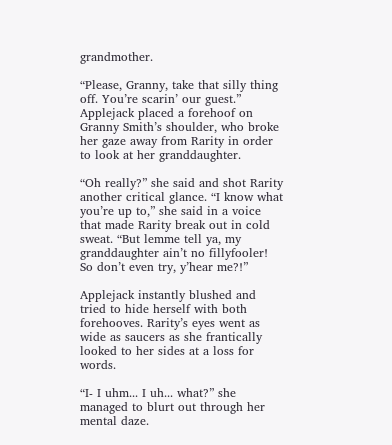grandmother.

“Please, Granny, take that silly thing off. You’re scarin’ our guest.” Applejack placed a forehoof on Granny Smith’s shoulder, who broke her gaze away from Rarity in order to look at her granddaughter.

“Oh really?” she said and shot Rarity another critical glance. “I know what you’re up to,” she said in a voice that made Rarity break out in cold sweat. “But lemme tell ya, my granddaughter ain’t no fillyfooler! So don’t even try, y’hear me?!”

Applejack instantly blushed and tried to hide herself with both forehooves. Rarity’s eyes went as wide as saucers as she frantically looked to her sides at a loss for words.

“I- I uhm... I uh... what?” she managed to blurt out through her mental daze.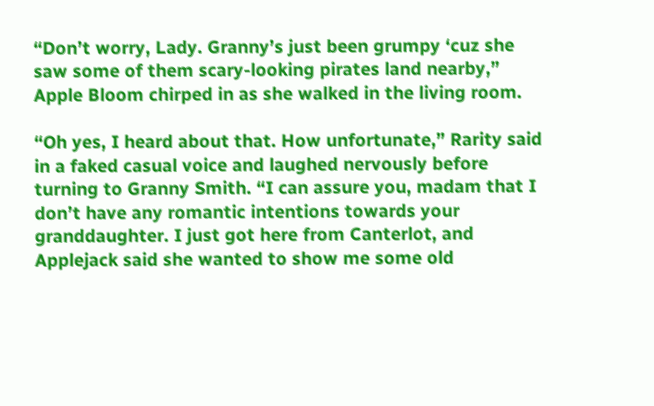“Don’t worry, Lady. Granny’s just been grumpy ‘cuz she saw some of them scary-looking pirates land nearby,” Apple Bloom chirped in as she walked in the living room.

“Oh yes, I heard about that. How unfortunate,” Rarity said in a faked casual voice and laughed nervously before turning to Granny Smith. “I can assure you, madam that I don’t have any romantic intentions towards your granddaughter. I just got here from Canterlot, and Applejack said she wanted to show me some old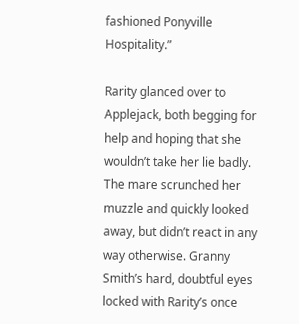fashioned Ponyville Hospitality.”

Rarity glanced over to Applejack, both begging for help and hoping that she wouldn’t take her lie badly. The mare scrunched her muzzle and quickly looked away, but didn’t react in any way otherwise. Granny Smith’s hard, doubtful eyes locked with Rarity’s once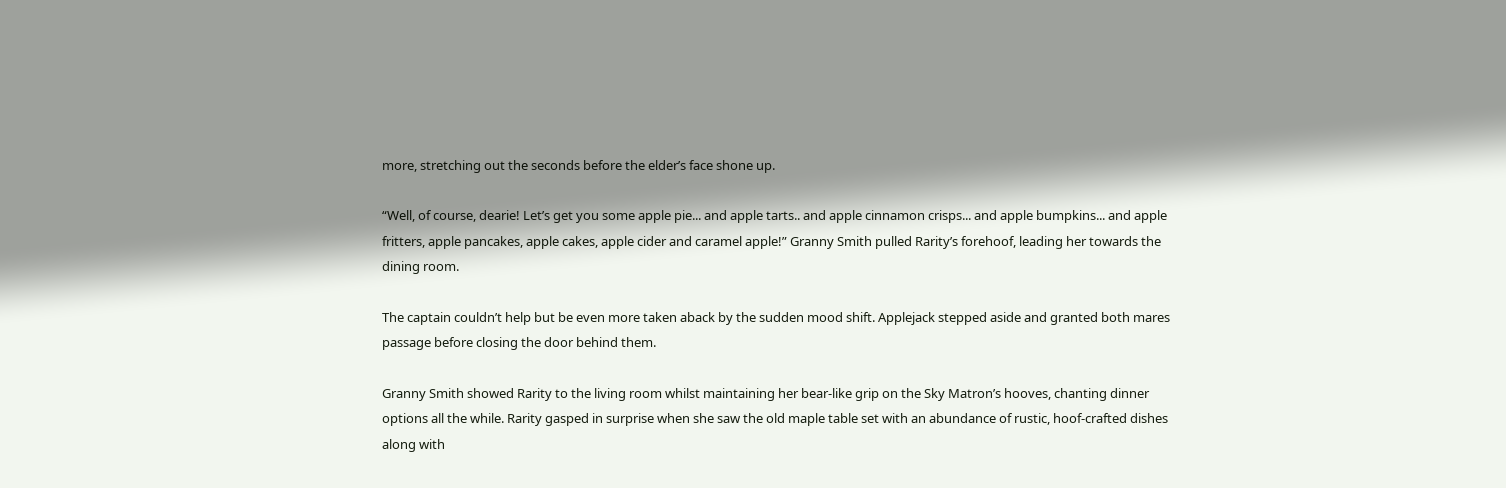more, stretching out the seconds before the elder’s face shone up.

“Well, of course, dearie! Let’s get you some apple pie... and apple tarts.. and apple cinnamon crisps... and apple bumpkins... and apple fritters, apple pancakes, apple cakes, apple cider and caramel apple!” Granny Smith pulled Rarity’s forehoof, leading her towards the dining room.

The captain couldn’t help but be even more taken aback by the sudden mood shift. Applejack stepped aside and granted both mares passage before closing the door behind them.

Granny Smith showed Rarity to the living room whilst maintaining her bear-like grip on the Sky Matron’s hooves, chanting dinner options all the while. Rarity gasped in surprise when she saw the old maple table set with an abundance of rustic, hoof-crafted dishes along with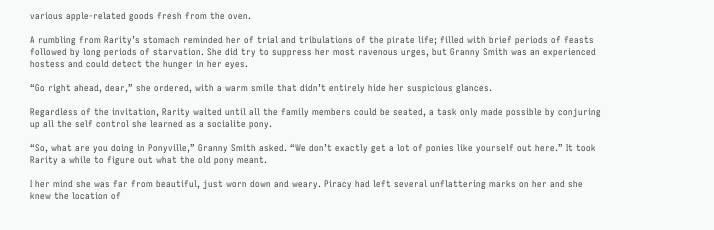various apple-related goods fresh from the oven.

A rumbling from Rarity’s stomach reminded her of trial and tribulations of the pirate life; filled with brief periods of feasts followed by long periods of starvation. She did try to suppress her most ravenous urges, but Granny Smith was an experienced hostess and could detect the hunger in her eyes.

“Go right ahead, dear,” she ordered, with a warm smile that didn’t entirely hide her suspicious glances.

Regardless of the invitation, Rarity waited until all the family members could be seated, a task only made possible by conjuring up all the self control she learned as a socialite pony.

“So, what are you doing in Ponyville,” Granny Smith asked. “We don’t exactly get a lot of ponies like yourself out here.” It took Rarity a while to figure out what the old pony meant.

I her mind she was far from beautiful, just worn down and weary. Piracy had left several unflattering marks on her and she knew the location of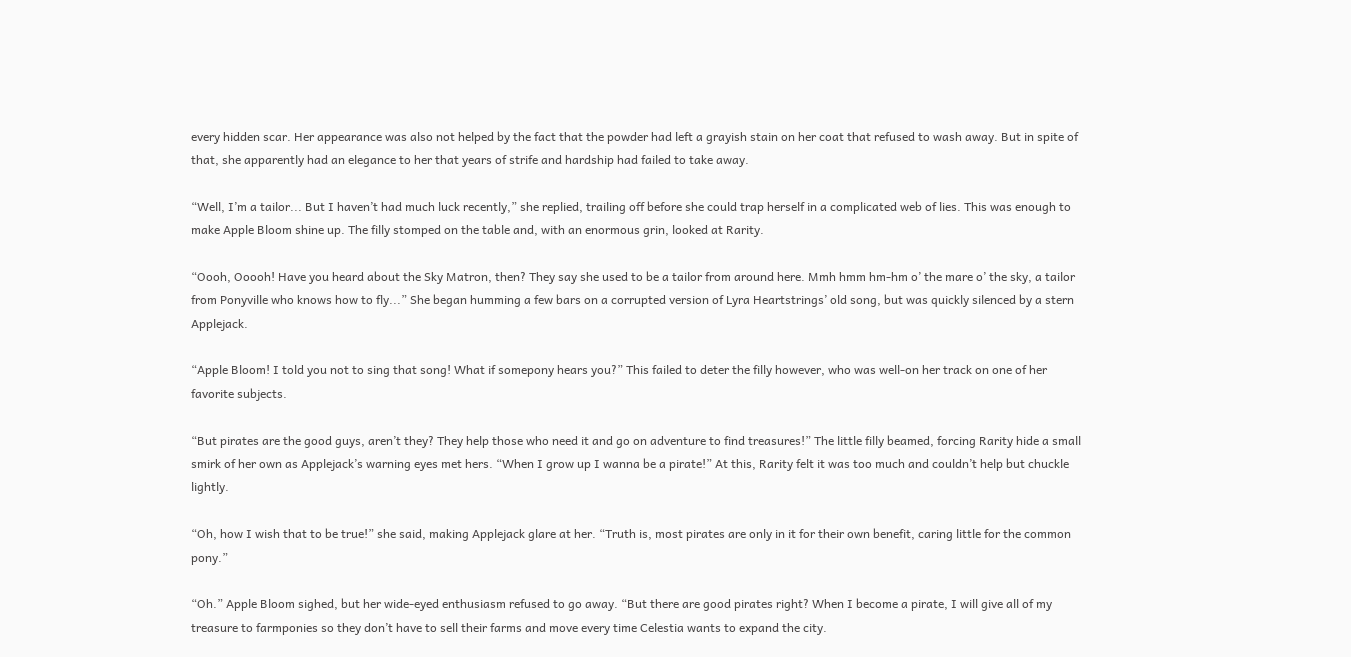every hidden scar. Her appearance was also not helped by the fact that the powder had left a grayish stain on her coat that refused to wash away. But in spite of that, she apparently had an elegance to her that years of strife and hardship had failed to take away.

“Well, I’m a tailor... But I haven’t had much luck recently,” she replied, trailing off before she could trap herself in a complicated web of lies. This was enough to make Apple Bloom shine up. The filly stomped on the table and, with an enormous grin, looked at Rarity.

“Oooh, Ooooh! Have you heard about the Sky Matron, then? They say she used to be a tailor from around here. Mmh hmm hm-hm o’ the mare o’ the sky, a tailor from Ponyville who knows how to fly...” She began humming a few bars on a corrupted version of Lyra Heartstrings’ old song, but was quickly silenced by a stern Applejack.

“Apple Bloom! I told you not to sing that song! What if somepony hears you?” This failed to deter the filly however, who was well-on her track on one of her favorite subjects.

“But pirates are the good guys, aren’t they? They help those who need it and go on adventure to find treasures!” The little filly beamed, forcing Rarity hide a small smirk of her own as Applejack’s warning eyes met hers. “When I grow up I wanna be a pirate!” At this, Rarity felt it was too much and couldn’t help but chuckle lightly.

“Oh, how I wish that to be true!” she said, making Applejack glare at her. “Truth is, most pirates are only in it for their own benefit, caring little for the common pony.”

“Oh.” Apple Bloom sighed, but her wide-eyed enthusiasm refused to go away. “But there are good pirates right? When I become a pirate, I will give all of my treasure to farmponies so they don’t have to sell their farms and move every time Celestia wants to expand the city.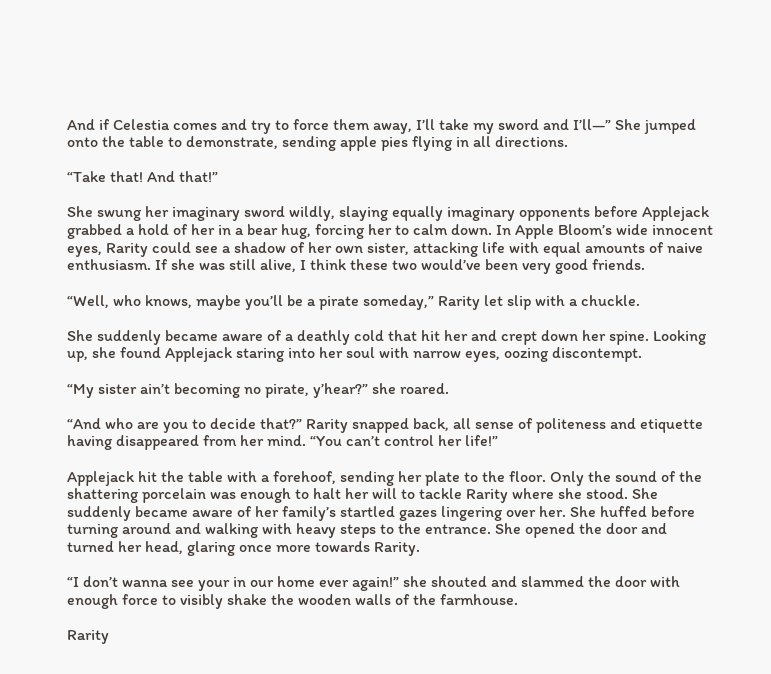And if Celestia comes and try to force them away, I’ll take my sword and I’ll—” She jumped onto the table to demonstrate, sending apple pies flying in all directions.

“Take that! And that!”

She swung her imaginary sword wildly, slaying equally imaginary opponents before Applejack grabbed a hold of her in a bear hug, forcing her to calm down. In Apple Bloom’s wide innocent eyes, Rarity could see a shadow of her own sister, attacking life with equal amounts of naive enthusiasm. If she was still alive, I think these two would’ve been very good friends.

“Well, who knows, maybe you’ll be a pirate someday,” Rarity let slip with a chuckle.

She suddenly became aware of a deathly cold that hit her and crept down her spine. Looking up, she found Applejack staring into her soul with narrow eyes, oozing discontempt.

“My sister ain’t becoming no pirate, y’hear?” she roared.

“And who are you to decide that?” Rarity snapped back, all sense of politeness and etiquette having disappeared from her mind. “You can’t control her life!”

Applejack hit the table with a forehoof, sending her plate to the floor. Only the sound of the shattering porcelain was enough to halt her will to tackle Rarity where she stood. She suddenly became aware of her family’s startled gazes lingering over her. She huffed before turning around and walking with heavy steps to the entrance. She opened the door and turned her head, glaring once more towards Rarity.

“I don’t wanna see your in our home ever again!” she shouted and slammed the door with enough force to visibly shake the wooden walls of the farmhouse.

Rarity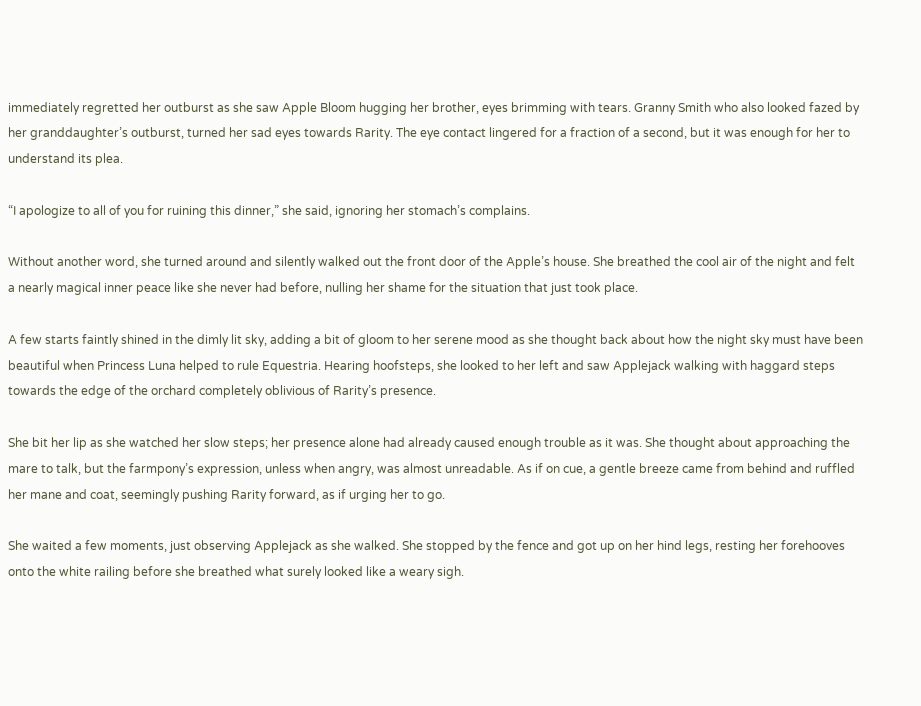immediately regretted her outburst as she saw Apple Bloom hugging her brother, eyes brimming with tears. Granny Smith who also looked fazed by her granddaughter’s outburst, turned her sad eyes towards Rarity. The eye contact lingered for a fraction of a second, but it was enough for her to understand its plea.

“I apologize to all of you for ruining this dinner,” she said, ignoring her stomach’s complains.

Without another word, she turned around and silently walked out the front door of the Apple’s house. She breathed the cool air of the night and felt a nearly magical inner peace like she never had before, nulling her shame for the situation that just took place.

A few starts faintly shined in the dimly lit sky, adding a bit of gloom to her serene mood as she thought back about how the night sky must have been beautiful when Princess Luna helped to rule Equestria. Hearing hoofsteps, she looked to her left and saw Applejack walking with haggard steps towards the edge of the orchard completely oblivious of Rarity’s presence.

She bit her lip as she watched her slow steps; her presence alone had already caused enough trouble as it was. She thought about approaching the mare to talk, but the farmpony’s expression, unless when angry, was almost unreadable. As if on cue, a gentle breeze came from behind and ruffled her mane and coat, seemingly pushing Rarity forward, as if urging her to go.

She waited a few moments, just observing Applejack as she walked. She stopped by the fence and got up on her hind legs, resting her forehooves onto the white railing before she breathed what surely looked like a weary sigh.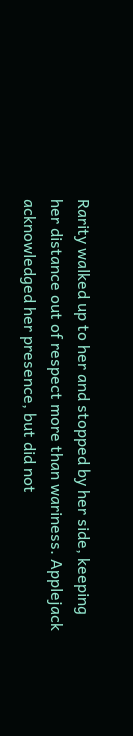Rarity walked up to her and stopped by her side, keeping her distance out of respect more than wariness. Applejack acknowledged her presence, but did not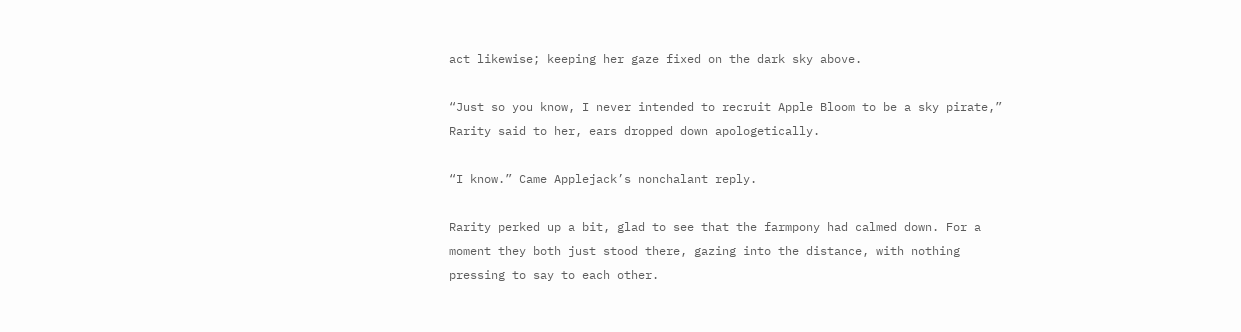act likewise; keeping her gaze fixed on the dark sky above.

“Just so you know, I never intended to recruit Apple Bloom to be a sky pirate,” Rarity said to her, ears dropped down apologetically.

“I know.” Came Applejack’s nonchalant reply.

Rarity perked up a bit, glad to see that the farmpony had calmed down. For a moment they both just stood there, gazing into the distance, with nothing pressing to say to each other.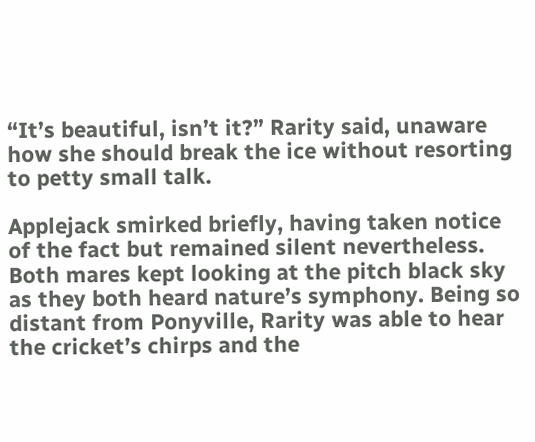“It’s beautiful, isn’t it?” Rarity said, unaware how she should break the ice without resorting to petty small talk.

Applejack smirked briefly, having taken notice of the fact but remained silent nevertheless. Both mares kept looking at the pitch black sky as they both heard nature’s symphony. Being so distant from Ponyville, Rarity was able to hear the cricket’s chirps and the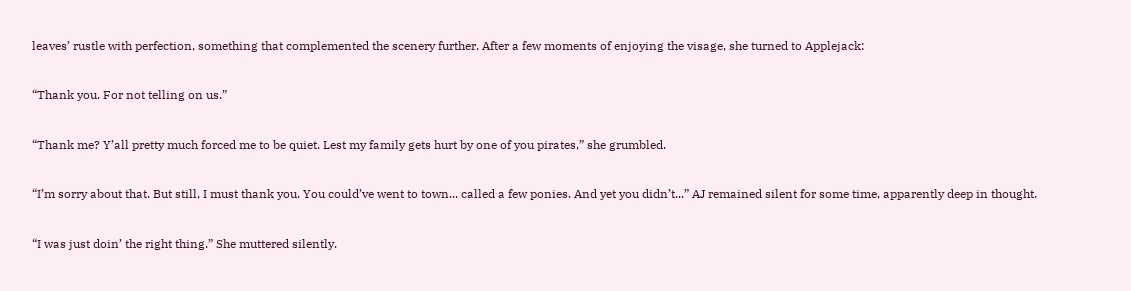leaves’ rustle with perfection, something that complemented the scenery further. After a few moments of enjoying the visage, she turned to Applejack:

“Thank you. For not telling on us.”

“Thank me? Y’all pretty much forced me to be quiet. Lest my family gets hurt by one of you pirates,” she grumbled.

“I’m sorry about that. But still, I must thank you. You could’ve went to town... called a few ponies. And yet you didn’t...” AJ remained silent for some time, apparently deep in thought.

“I was just doin’ the right thing.” She muttered silently.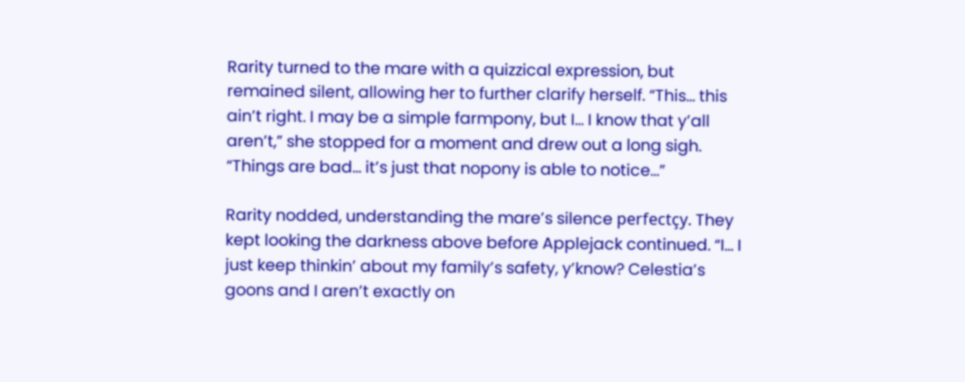Rarity turned to the mare with a quizzical expression, but remained silent, allowing her to further clarify herself. “This... this ain’t right. I may be a simple farmpony, but I... I know that y’all aren’t,” she stopped for a moment and drew out a long sigh. “Things are bad... it’s just that nopony is able to notice...”

Rarity nodded, understanding the mare’s silence perfectçy. They kept looking the darkness above before Applejack continued. “I... I just keep thinkin’ about my family’s safety, y’know? Celestia’s goons and I aren’t exactly on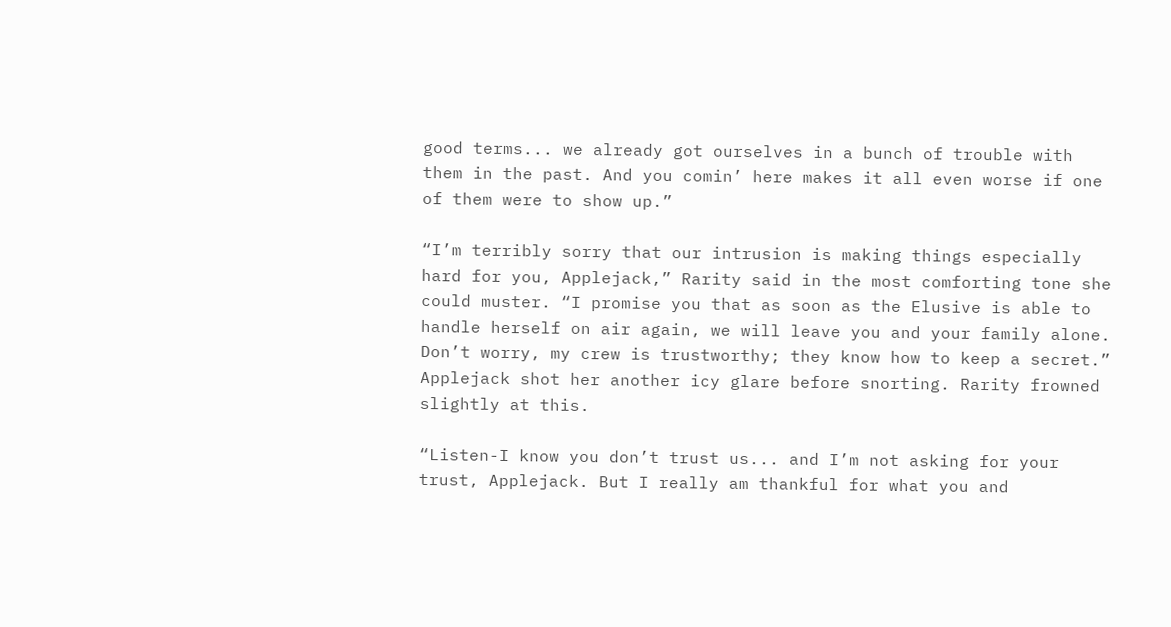good terms... we already got ourselves in a bunch of trouble with them in the past. And you comin’ here makes it all even worse if one of them were to show up.”

“I’m terribly sorry that our intrusion is making things especially hard for you, Applejack,” Rarity said in the most comforting tone she could muster. “I promise you that as soon as the Elusive is able to handle herself on air again, we will leave you and your family alone. Don’t worry, my crew is trustworthy; they know how to keep a secret.” Applejack shot her another icy glare before snorting. Rarity frowned slightly at this.

“Listen-I know you don’t trust us... and I’m not asking for your trust, Applejack. But I really am thankful for what you and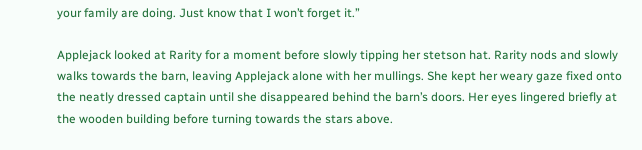your family are doing. Just know that I won’t forget it.”

Applejack looked at Rarity for a moment before slowly tipping her stetson hat. Rarity nods and slowly walks towards the barn, leaving Applejack alone with her mullings. She kept her weary gaze fixed onto the neatly dressed captain until she disappeared behind the barn’s doors. Her eyes lingered briefly at the wooden building before turning towards the stars above.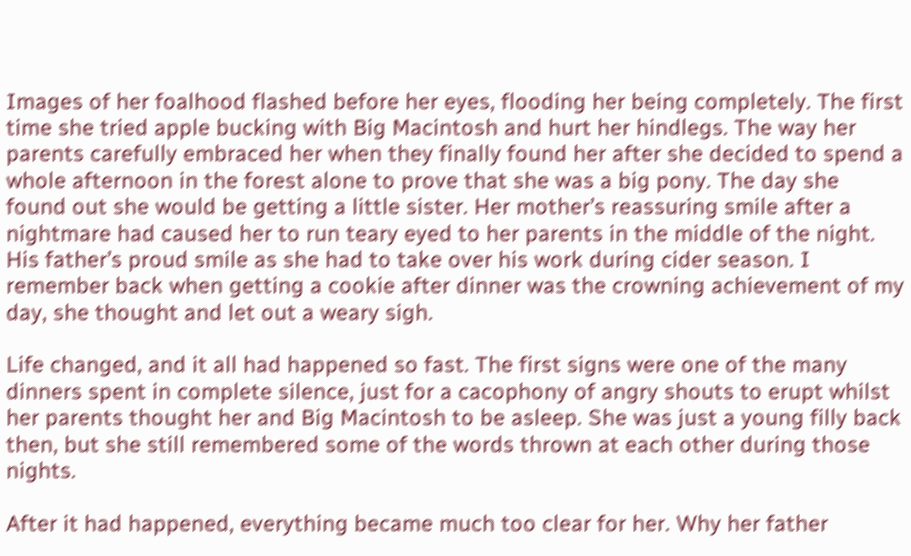Images of her foalhood flashed before her eyes, flooding her being completely. The first time she tried apple bucking with Big Macintosh and hurt her hindlegs. The way her parents carefully embraced her when they finally found her after she decided to spend a whole afternoon in the forest alone to prove that she was a big pony. The day she found out she would be getting a little sister. Her mother’s reassuring smile after a nightmare had caused her to run teary eyed to her parents in the middle of the night. His father’s proud smile as she had to take over his work during cider season. I remember back when getting a cookie after dinner was the crowning achievement of my day, she thought and let out a weary sigh.

Life changed, and it all had happened so fast. The first signs were one of the many dinners spent in complete silence, just for a cacophony of angry shouts to erupt whilst her parents thought her and Big Macintosh to be asleep. She was just a young filly back then, but she still remembered some of the words thrown at each other during those nights.

After it had happened, everything became much too clear for her. Why her father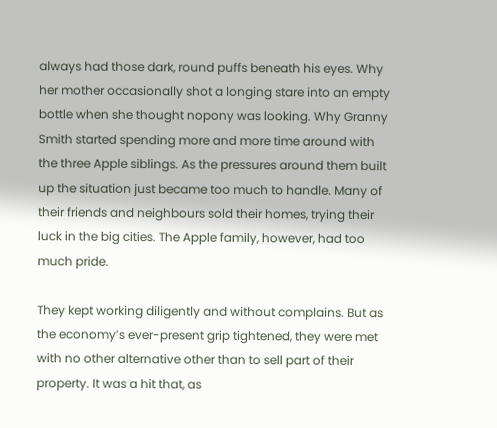always had those dark, round puffs beneath his eyes. Why her mother occasionally shot a longing stare into an empty bottle when she thought nopony was looking. Why Granny Smith started spending more and more time around with the three Apple siblings. As the pressures around them built up the situation just became too much to handle. Many of their friends and neighbours sold their homes, trying their luck in the big cities. The Apple family, however, had too much pride.

They kept working diligently and without complains. But as the economy’s ever-present grip tightened, they were met with no other alternative other than to sell part of their property. It was a hit that, as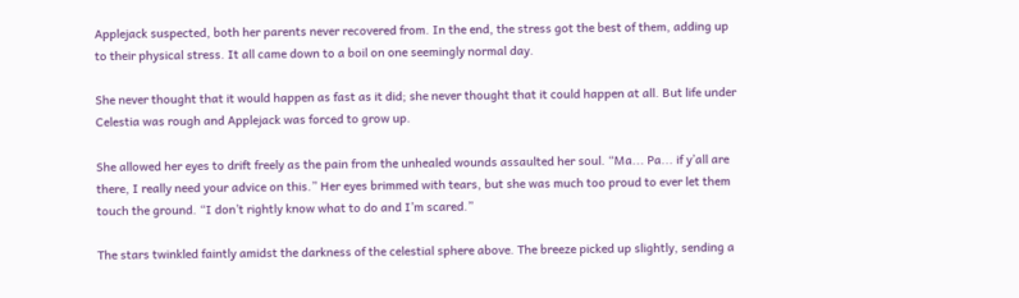Applejack suspected, both her parents never recovered from. In the end, the stress got the best of them, adding up to their physical stress. It all came down to a boil on one seemingly normal day.

She never thought that it would happen as fast as it did; she never thought that it could happen at all. But life under Celestia was rough and Applejack was forced to grow up.

She allowed her eyes to drift freely as the pain from the unhealed wounds assaulted her soul. “Ma... Pa... if y’all are there, I really need your advice on this.” Her eyes brimmed with tears, but she was much too proud to ever let them touch the ground. “I don’t rightly know what to do and I’m scared.”

The stars twinkled faintly amidst the darkness of the celestial sphere above. The breeze picked up slightly, sending a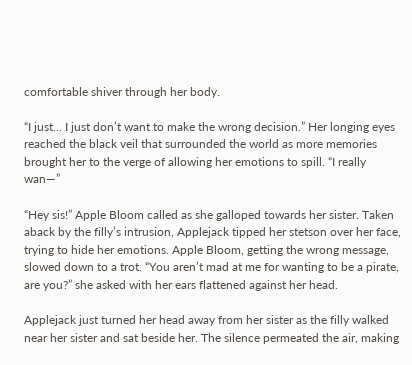comfortable shiver through her body.

“I just... I just don’t want to make the wrong decision.” Her longing eyes reached the black veil that surrounded the world as more memories brought her to the verge of allowing her emotions to spill. “I really wan—”

“Hey sis!” Apple Bloom called as she galloped towards her sister. Taken aback by the filly’s intrusion, Applejack tipped her stetson over her face, trying to hide her emotions. Apple Bloom, getting the wrong message, slowed down to a trot. “You aren’t mad at me for wanting to be a pirate, are you?” she asked with her ears flattened against her head.

Applejack just turned her head away from her sister as the filly walked near her sister and sat beside her. The silence permeated the air, making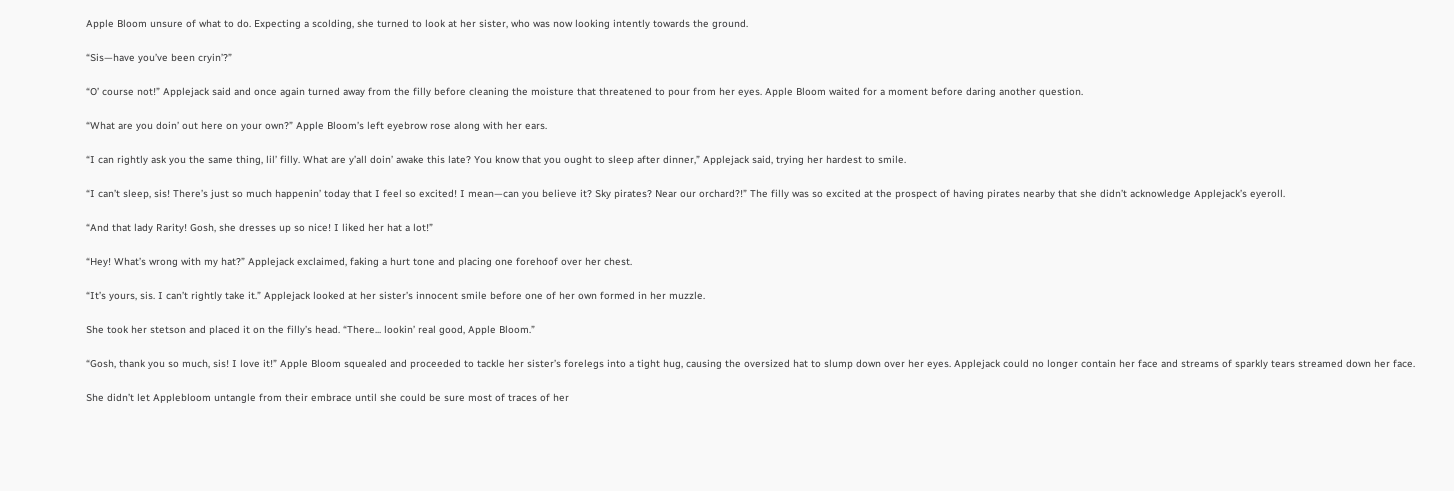Apple Bloom unsure of what to do. Expecting a scolding, she turned to look at her sister, who was now looking intently towards the ground.

“Sis—have you’ve been cryin’?”

“O’ course not!” Applejack said and once again turned away from the filly before cleaning the moisture that threatened to pour from her eyes. Apple Bloom waited for a moment before daring another question.

“What are you doin’ out here on your own?” Apple Bloom’s left eyebrow rose along with her ears.

“I can rightly ask you the same thing, lil’ filly. What are y’all doin’ awake this late? You know that you ought to sleep after dinner,” Applejack said, trying her hardest to smile.

“I can’t sleep, sis! There’s just so much happenin’ today that I feel so excited! I mean—can you believe it? Sky pirates? Near our orchard?!” The filly was so excited at the prospect of having pirates nearby that she didn’t acknowledge Applejack’s eyeroll.

“And that lady Rarity! Gosh, she dresses up so nice! I liked her hat a lot!”

“Hey! What’s wrong with my hat?” Applejack exclaimed, faking a hurt tone and placing one forehoof over her chest.

“It’s yours, sis. I can’t rightly take it.” Applejack looked at her sister’s innocent smile before one of her own formed in her muzzle.

She took her stetson and placed it on the filly’s head. “There... lookin’ real good, Apple Bloom.”

“Gosh, thank you so much, sis! I love it!” Apple Bloom squealed and proceeded to tackle her sister’s forelegs into a tight hug, causing the oversized hat to slump down over her eyes. Applejack could no longer contain her face and streams of sparkly tears streamed down her face.

She didn’t let Applebloom untangle from their embrace until she could be sure most of traces of her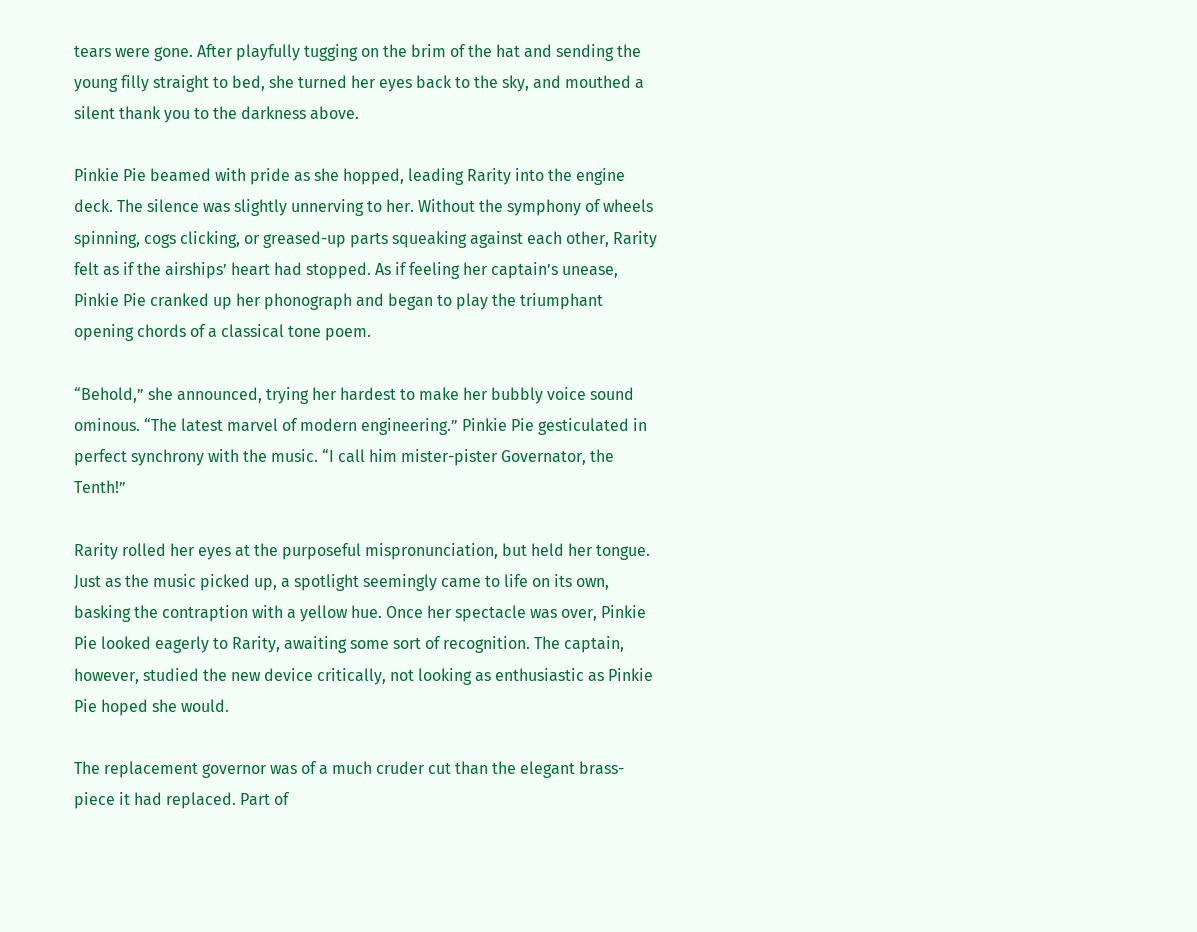tears were gone. After playfully tugging on the brim of the hat and sending the young filly straight to bed, she turned her eyes back to the sky, and mouthed a silent thank you to the darkness above.

Pinkie Pie beamed with pride as she hopped, leading Rarity into the engine deck. The silence was slightly unnerving to her. Without the symphony of wheels spinning, cogs clicking, or greased-up parts squeaking against each other, Rarity felt as if the airships’ heart had stopped. As if feeling her captain’s unease, Pinkie Pie cranked up her phonograph and began to play the triumphant opening chords of a classical tone poem.

“Behold,” she announced, trying her hardest to make her bubbly voice sound ominous. “The latest marvel of modern engineering.” Pinkie Pie gesticulated in perfect synchrony with the music. “I call him mister-pister Governator, the Tenth!”

Rarity rolled her eyes at the purposeful mispronunciation, but held her tongue. Just as the music picked up, a spotlight seemingly came to life on its own, basking the contraption with a yellow hue. Once her spectacle was over, Pinkie Pie looked eagerly to Rarity, awaiting some sort of recognition. The captain, however, studied the new device critically, not looking as enthusiastic as Pinkie Pie hoped she would.

The replacement governor was of a much cruder cut than the elegant brass-piece it had replaced. Part of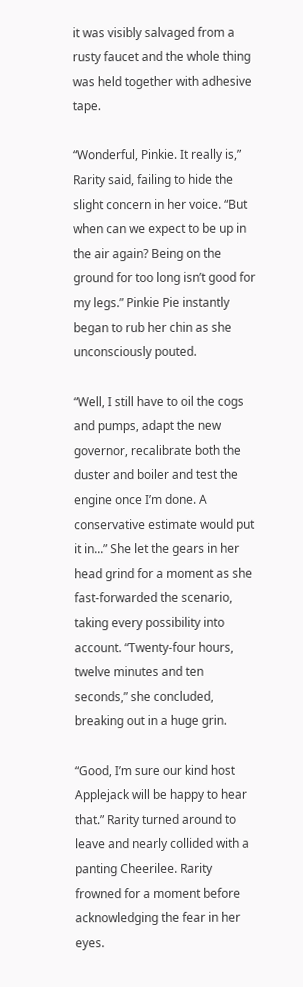it was visibly salvaged from a rusty faucet and the whole thing was held together with adhesive tape.

“Wonderful, Pinkie. It really is,” Rarity said, failing to hide the slight concern in her voice. “But when can we expect to be up in the air again? Being on the ground for too long isn’t good for my legs.” Pinkie Pie instantly began to rub her chin as she unconsciously pouted.

“Well, I still have to oil the cogs and pumps, adapt the new governor, recalibrate both the duster and boiler and test the engine once I’m done. A conservative estimate would put it in...” She let the gears in her head grind for a moment as she fast-forwarded the scenario, taking every possibility into account. “Twenty-four hours, twelve minutes and ten seconds,” she concluded, breaking out in a huge grin.

“Good, I’m sure our kind host Applejack will be happy to hear that.” Rarity turned around to leave and nearly collided with a panting Cheerilee. Rarity frowned for a moment before acknowledging the fear in her eyes.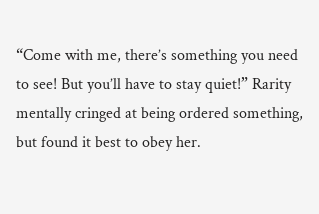“Come with me, there’s something you need to see! But you’ll have to stay quiet!” Rarity mentally cringed at being ordered something, but found it best to obey her.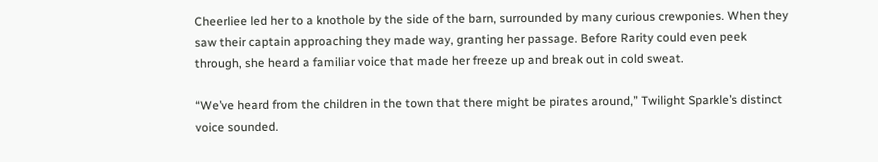Cheerliee led her to a knothole by the side of the barn, surrounded by many curious crewponies. When they saw their captain approaching they made way, granting her passage. Before Rarity could even peek through, she heard a familiar voice that made her freeze up and break out in cold sweat.

“We’ve heard from the children in the town that there might be pirates around,” Twilight Sparkle’s distinct voice sounded.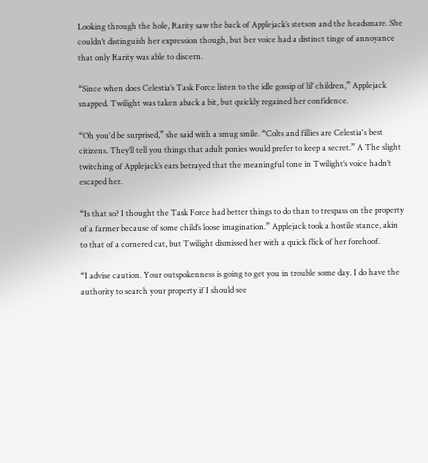Looking through the hole, Rarity saw the back of Applejack’s stetson and the headsmare. She couldn’t distinguish her expression though, but her voice had a distinct tinge of annoyance that only Rarity was able to discern.

“Since when does Celestia’s Task Force listen to the idle gossip of lil’ children,” Applejack snapped. Twilight was taken aback a bit, but quickly regained her confidence.

“Oh you'd be surprised,” she said with a smug smile. “Colts and fillies are Celestia's best citizens. They’ll tell you things that adult ponies would prefer to keep a secret.” A The slight twitching of Applejack’s ears betrayed that the meaningful tone in Twilight’s voice hadn’t escaped her.

“Is that so? I thought the Task Force had better things to do than to trespass on the property of a farmer because of some child’s loose imagination.” Applejack took a hostile stance, akin to that of a cornered cat, but Twilight dismissed her with a quick flick of her forehoof.

“I advise caution. Your outspokenness is going to get you in trouble some day. I do have the authority to search your property if I should see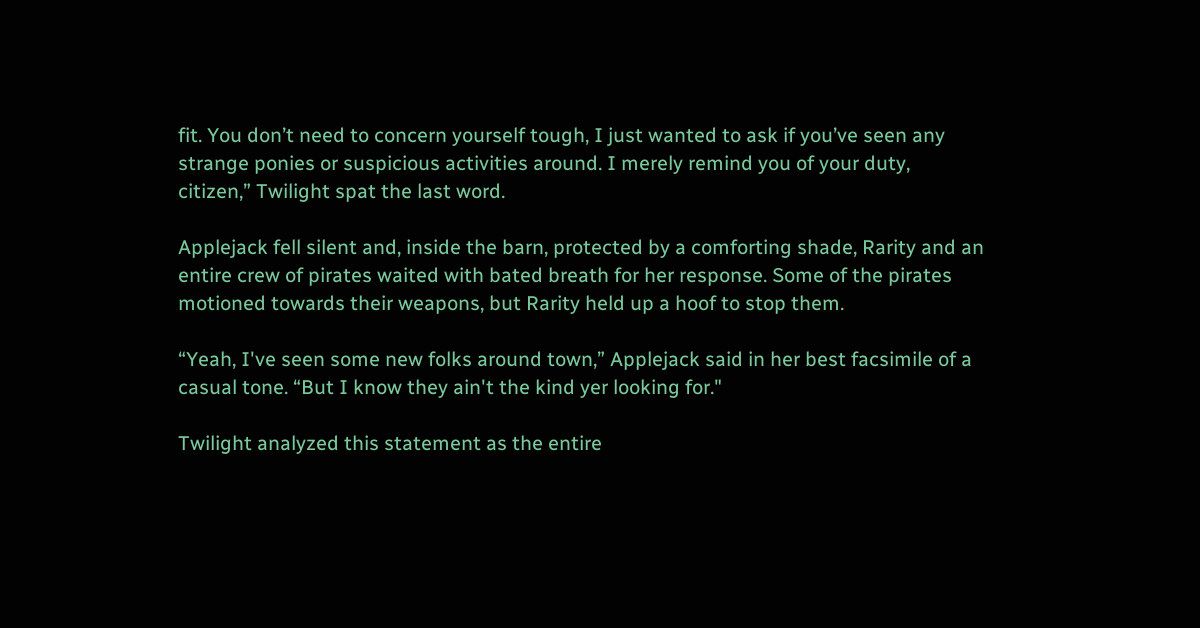fit. You don’t need to concern yourself tough, I just wanted to ask if you’ve seen any strange ponies or suspicious activities around. I merely remind you of your duty, citizen,” Twilight spat the last word.

Applejack fell silent and, inside the barn, protected by a comforting shade, Rarity and an entire crew of pirates waited with bated breath for her response. Some of the pirates motioned towards their weapons, but Rarity held up a hoof to stop them.

“Yeah, I've seen some new folks around town,” Applejack said in her best facsimile of a casual tone. “But I know they ain't the kind yer looking for."

Twilight analyzed this statement as the entire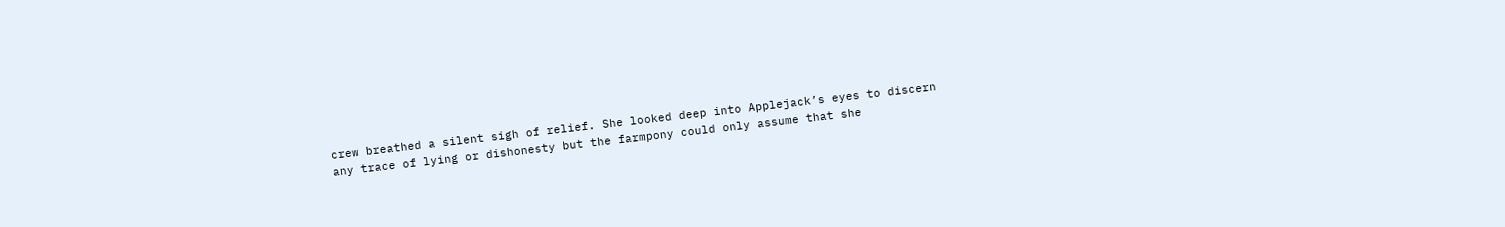crew breathed a silent sigh of relief. She looked deep into Applejack’s eyes to discern any trace of lying or dishonesty but the farmpony could only assume that she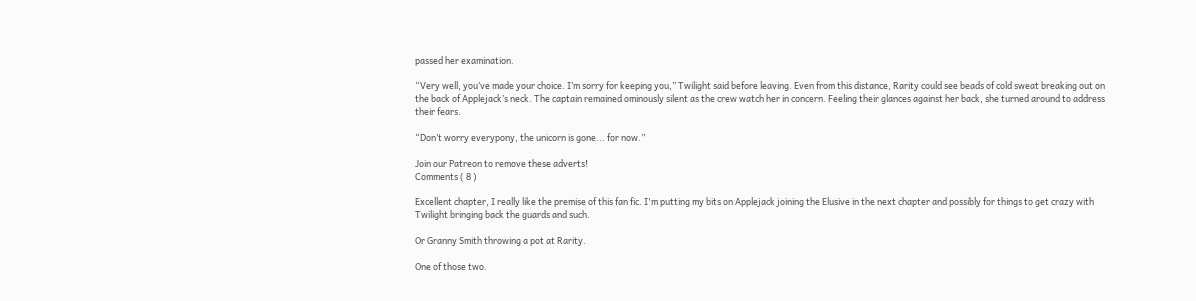passed her examination.

“Very well, you’ve made your choice. I’m sorry for keeping you,” Twilight said before leaving. Even from this distance, Rarity could see beads of cold sweat breaking out on the back of Applejack’s neck. The captain remained ominously silent as the crew watch her in concern. Feeling their glances against her back, she turned around to address their fears.

“Don’t worry everypony, the unicorn is gone... for now.”

Join our Patreon to remove these adverts!
Comments ( 8 )

Excellent chapter, I really like the premise of this fan fic. I'm putting my bits on Applejack joining the Elusive in the next chapter and possibly for things to get crazy with Twilight bringing back the guards and such.

Or Granny Smith throwing a pot at Rarity.

One of those two.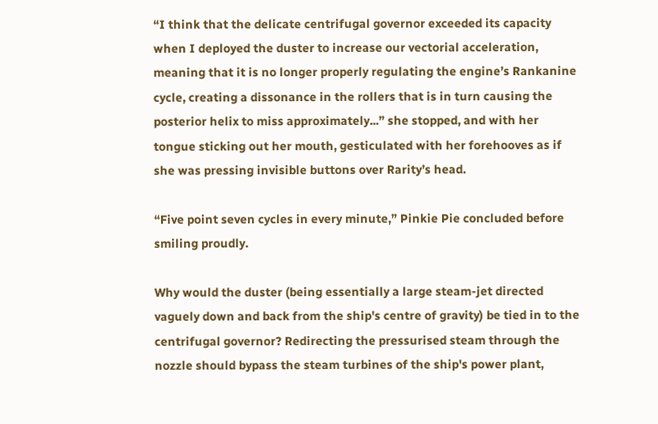“I think that the delicate centrifugal governor exceeded its capacity when I deployed the duster to increase our vectorial acceleration, meaning that it is no longer properly regulating the engine’s Rankanine cycle, creating a dissonance in the rollers that is in turn causing the posterior helix to miss approximately...” she stopped, and with her tongue sticking out her mouth, gesticulated with her forehooves as if she was pressing invisible buttons over Rarity’s head.

“Five point seven cycles in every minute,” Pinkie Pie concluded before smiling proudly.

Why would the duster (being essentially a large steam-jet directed vaguely down and back from the ship's centre of gravity) be tied in to the centrifugal governor? Redirecting the pressurised steam through the nozzle should bypass the steam turbines of the ship's power plant,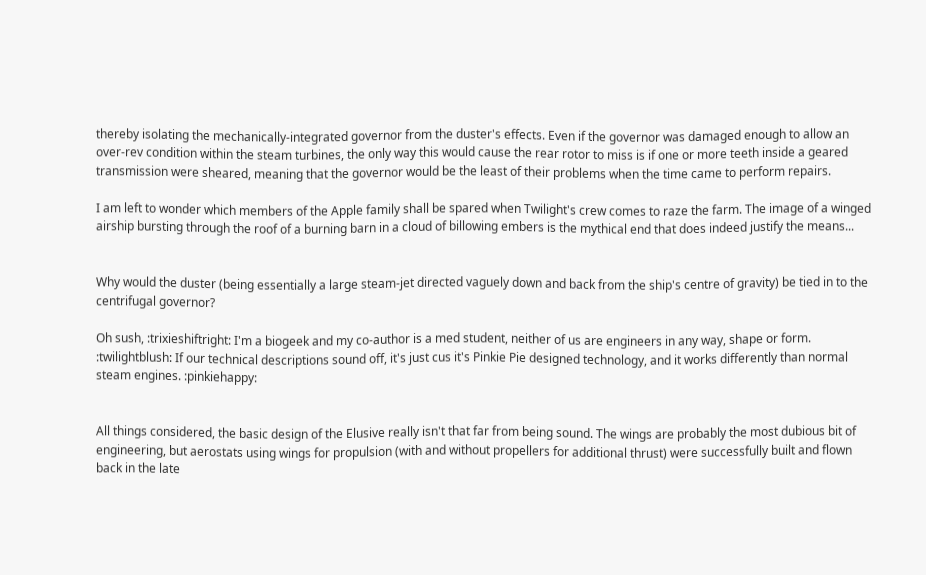thereby isolating the mechanically-integrated governor from the duster's effects. Even if the governor was damaged enough to allow an over-rev condition within the steam turbines, the only way this would cause the rear rotor to miss is if one or more teeth inside a geared transmission were sheared, meaning that the governor would be the least of their problems when the time came to perform repairs.

I am left to wonder which members of the Apple family shall be spared when Twilight's crew comes to raze the farm. The image of a winged airship bursting through the roof of a burning barn in a cloud of billowing embers is the mythical end that does indeed justify the means...


Why would the duster (being essentially a large steam-jet directed vaguely down and back from the ship's centre of gravity) be tied in to the centrifugal governor?

Oh sush, :trixieshiftright: I'm a biogeek and my co-author is a med student, neither of us are engineers in any way, shape or form. :twilightblush: If our technical descriptions sound off, it's just cus it's Pinkie Pie designed technology, and it works differently than normal steam engines. :pinkiehappy:


All things considered, the basic design of the Elusive really isn't that far from being sound. The wings are probably the most dubious bit of engineering, but aerostats using wings for propulsion (with and without propellers for additional thrust) were successfully built and flown back in the late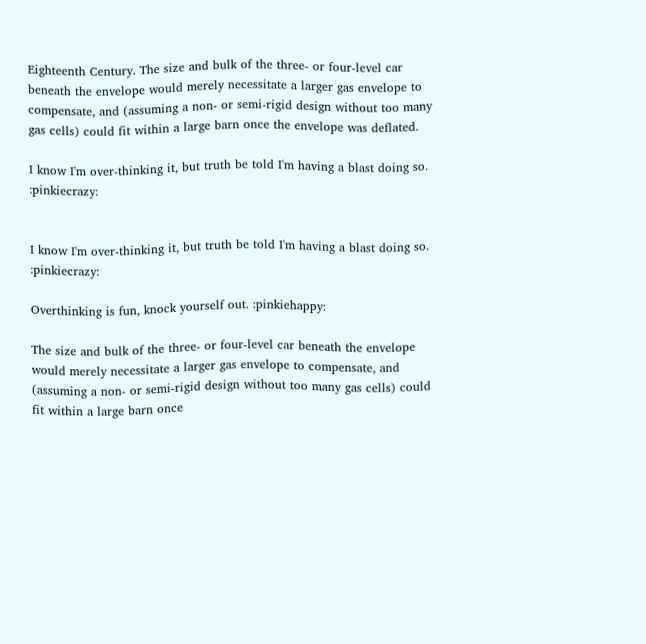Eighteenth Century. The size and bulk of the three- or four-level car beneath the envelope would merely necessitate a larger gas envelope to compensate, and (assuming a non- or semi-rigid design without too many gas cells) could fit within a large barn once the envelope was deflated.

I know I'm over-thinking it, but truth be told I'm having a blast doing so. :pinkiecrazy:


I know I'm over-thinking it, but truth be told I'm having a blast doing so. :pinkiecrazy:

Overthinking is fun, knock yourself out. :pinkiehappy:

The size and bulk of the three- or four-level car beneath the envelope would merely necessitate a larger gas envelope to compensate, and (assuming a non- or semi-rigid design without too many gas cells) could fit within a large barn once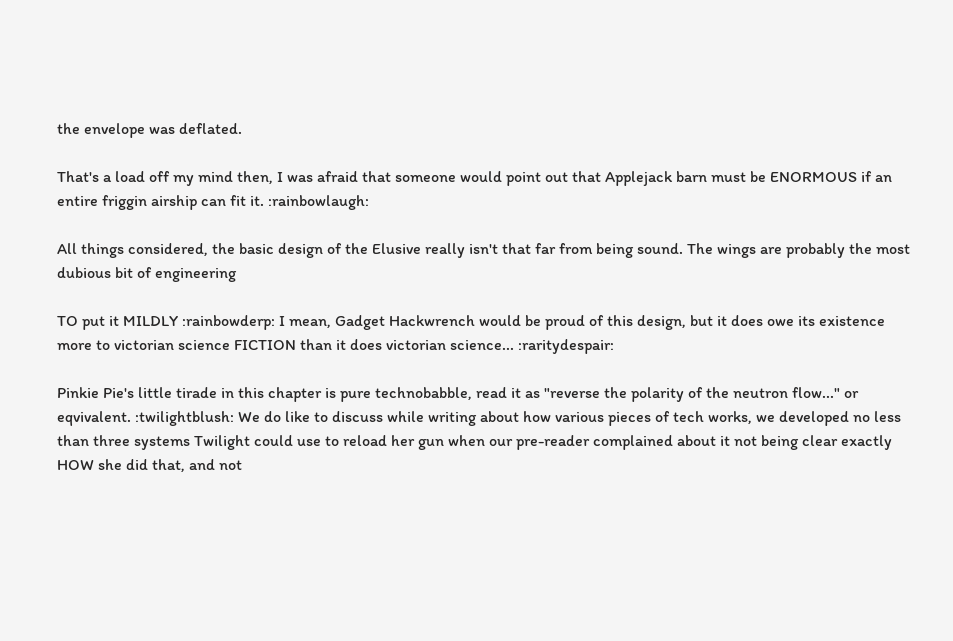the envelope was deflated.

That's a load off my mind then, I was afraid that someone would point out that Applejack barn must be ENORMOUS if an entire friggin airship can fit it. :rainbowlaugh:

All things considered, the basic design of the Elusive really isn't that far from being sound. The wings are probably the most dubious bit of engineering

TO put it MILDLY :rainbowderp: I mean, Gadget Hackwrench would be proud of this design, but it does owe its existence more to victorian science FICTION than it does victorian science... :raritydespair:

Pinkie Pie's little tirade in this chapter is pure technobabble, read it as "reverse the polarity of the neutron flow..." or eqvivalent. :twilightblush: We do like to discuss while writing about how various pieces of tech works, we developed no less than three systems Twilight could use to reload her gun when our pre-reader complained about it not being clear exactly HOW she did that, and not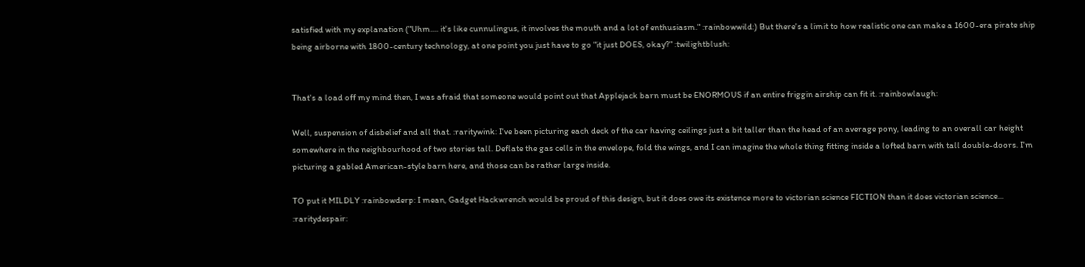satisfied with my explanation ("Uhm.... it's like cunnulingus, it involves the mouth and a lot of enthusiasm." :rainbowwild:) But there's a limit to how realistic one can make a 1600-era pirate ship being airborne with 1800-century technology, at one point you just have to go "it just DOES, okay?" :twilightblush:


That's a load off my mind then, I was afraid that someone would point out that Applejack barn must be ENORMOUS if an entire friggin airship can fit it. :rainbowlaugh:

Well, suspension of disbelief and all that. :raritywink: I've been picturing each deck of the car having ceilings just a bit taller than the head of an average pony, leading to an overall car height somewhere in the neighbourhood of two stories tall. Deflate the gas cells in the envelope, fold the wings, and I can imagine the whole thing fitting inside a lofted barn with tall double-doors. I'm picturing a gabled American-style barn here, and those can be rather large inside.

TO put it MILDLY :rainbowderp: I mean, Gadget Hackwrench would be proud of this design, but it does owe its existence more to victorian science FICTION than it does victorian science... :raritydespair: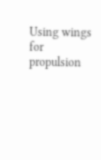Using wings for propulsion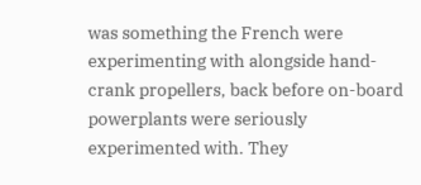was something the French were experimenting with alongside hand-crank propellers, back before on-board powerplants were seriously experimented with. They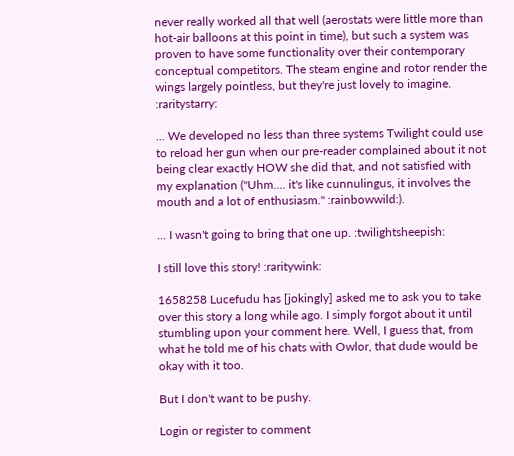never really worked all that well (aerostats were little more than hot-air balloons at this point in time), but such a system was proven to have some functionality over their contemporary conceptual competitors. The steam engine and rotor render the wings largely pointless, but they're just lovely to imagine. :raritystarry:

... We developed no less than three systems Twilight could use to reload her gun when our pre-reader complained about it not being clear exactly HOW she did that, and not satisfied with my explanation ("Uhm.... it's like cunnulingus, it involves the mouth and a lot of enthusiasm." :rainbowwild:).

... I wasn't going to bring that one up. :twilightsheepish:

I still love this story! :raritywink:

1658258 Lucefudu has [jokingly] asked me to ask you to take over this story a long while ago. I simply forgot about it until stumbling upon your comment here. Well, I guess that, from what he told me of his chats with Owlor, that dude would be okay with it too.

But I don't want to be pushy.

Login or register to comment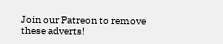Join our Patreon to remove these adverts!